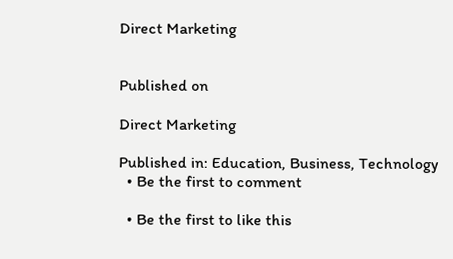Direct Marketing


Published on

Direct Marketing

Published in: Education, Business, Technology
  • Be the first to comment

  • Be the first to like this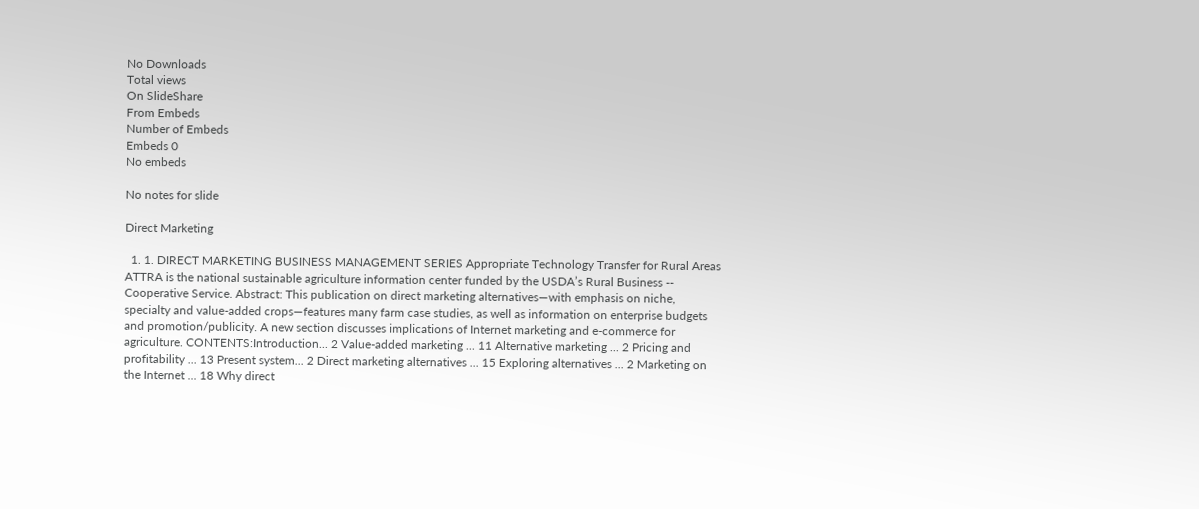No Downloads
Total views
On SlideShare
From Embeds
Number of Embeds
Embeds 0
No embeds

No notes for slide

Direct Marketing

  1. 1. DIRECT MARKETING BUSINESS MANAGEMENT SERIES Appropriate Technology Transfer for Rural Areas ATTRA is the national sustainable agriculture information center funded by the USDA’s Rural Business -- Cooperative Service. Abstract: This publication on direct marketing alternatives—with emphasis on niche, specialty and value-added crops—features many farm case studies, as well as information on enterprise budgets and promotion/publicity. A new section discusses implications of Internet marketing and e-commerce for agriculture. CONTENTS:Introduction... 2 Value-added marketing ... 11 Alternative marketing ... 2 Pricing and profitability ... 13 Present system... 2 Direct marketing alternatives ... 15 Exploring alternatives ... 2 Marketing on the Internet ... 18 Why direct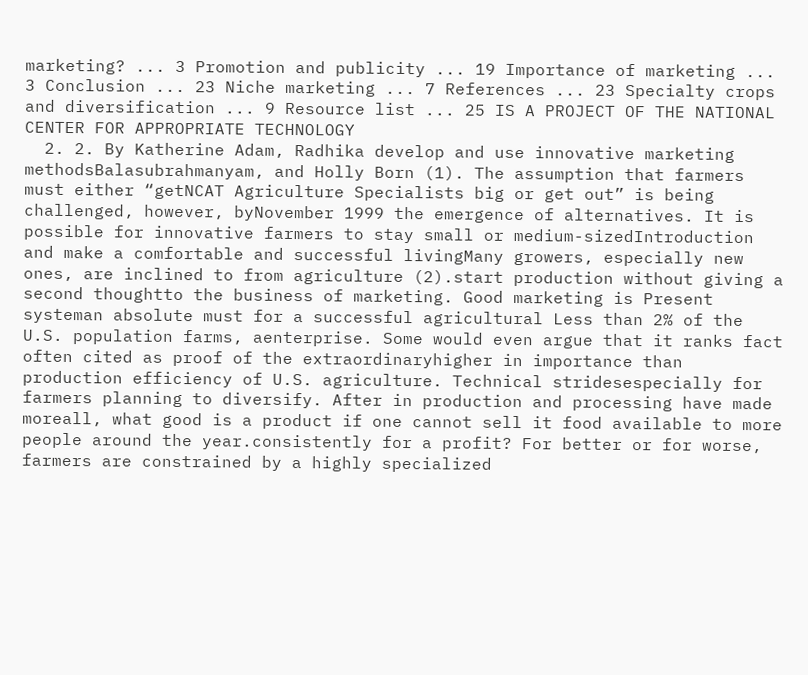marketing? ... 3 Promotion and publicity ... 19 Importance of marketing ... 3 Conclusion ... 23 Niche marketing ... 7 References ... 23 Specialty crops and diversification ... 9 Resource list ... 25 IS A PROJECT OF THE NATIONAL CENTER FOR APPROPRIATE TECHNOLOGY
  2. 2. By Katherine Adam, Radhika develop and use innovative marketing methodsBalasubrahmanyam, and Holly Born (1). The assumption that farmers must either “getNCAT Agriculture Specialists big or get out” is being challenged, however, byNovember 1999 the emergence of alternatives. It is possible for innovative farmers to stay small or medium-sizedIntroduction and make a comfortable and successful livingMany growers, especially new ones, are inclined to from agriculture (2).start production without giving a second thoughtto the business of marketing. Good marketing is Present systeman absolute must for a successful agricultural Less than 2% of the U.S. population farms, aenterprise. Some would even argue that it ranks fact often cited as proof of the extraordinaryhigher in importance than production efficiency of U.S. agriculture. Technical stridesespecially for farmers planning to diversify. After in production and processing have made moreall, what good is a product if one cannot sell it food available to more people around the year.consistently for a profit? For better or for worse, farmers are constrained by a highly specialized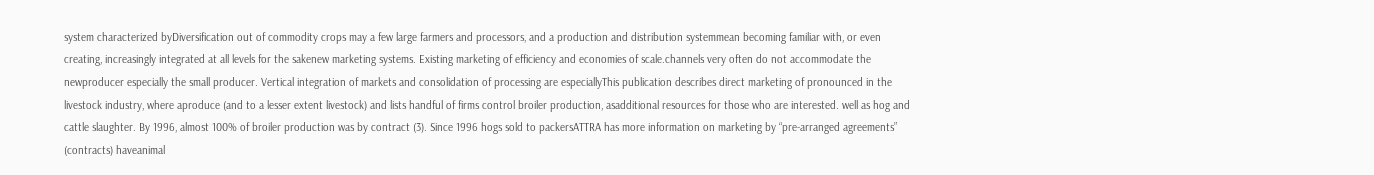system characterized byDiversification out of commodity crops may a few large farmers and processors, and a production and distribution systemmean becoming familiar with, or even creating, increasingly integrated at all levels for the sakenew marketing systems. Existing marketing of efficiency and economies of scale.channels very often do not accommodate the newproducer especially the small producer. Vertical integration of markets and consolidation of processing are especiallyThis publication describes direct marketing of pronounced in the livestock industry, where aproduce (and to a lesser extent livestock) and lists handful of firms control broiler production, asadditional resources for those who are interested. well as hog and cattle slaughter. By 1996, almost 100% of broiler production was by contract (3). Since 1996 hogs sold to packersATTRA has more information on marketing by “pre-arranged agreements” (contracts) haveanimal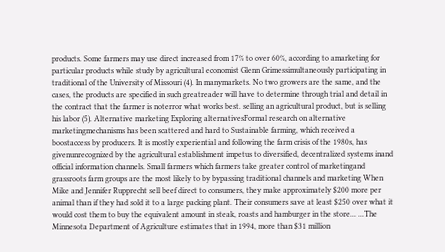products. Some farmers may use direct increased from 17% to over 60%, according to amarketing for particular products while study by agricultural economist Glenn Grimessimultaneously participating in traditional of the University of Missouri (4). In manymarkets. No two growers are the same, and the cases, the products are specified in such greatreader will have to determine through trial and detail in the contract that the farmer is noterror what works best. selling an agricultural product, but is selling his labor (5). Alternative marketing Exploring alternativesFormal research on alternative marketingmechanisms has been scattered and hard to Sustainable farming, which received a boostaccess by producers. It is mostly experiential and following the farm crisis of the 1980s, has givenunrecognized by the agricultural establishment impetus to diversified, decentralized systems inand official information channels. Small farmers which farmers take greater control of marketingand grassroots farm groups are the most likely to by bypassing traditional channels and marketing When Mike and Jennifer Rupprecht sell beef direct to consumers, they make approximately $200 more per animal than if they had sold it to a large packing plant. Their consumers save at least $250 over what it would cost them to buy the equivalent amount in steak, roasts and hamburger in the store... ...The Minnesota Department of Agriculture estimates that in 1994, more than $31 million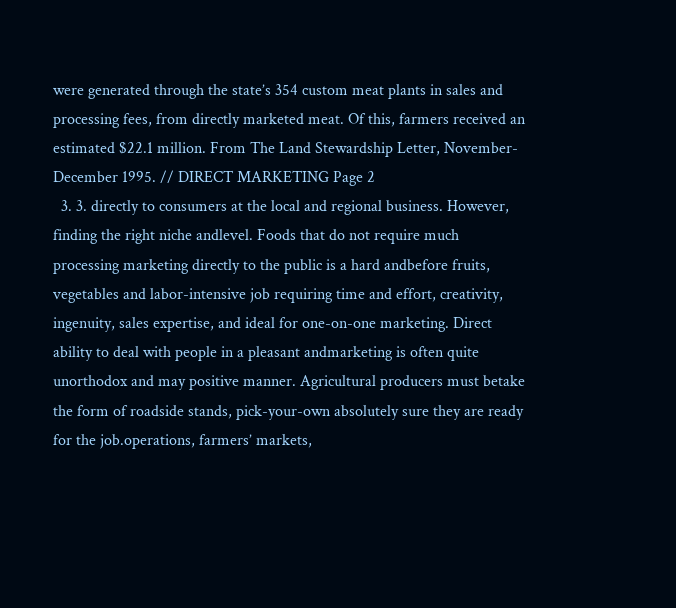were generated through the state’s 354 custom meat plants in sales and processing fees, from directly marketed meat. Of this, farmers received an estimated $22.1 million. From The Land Stewardship Letter, November-December 1995. // DIRECT MARKETING Page 2
  3. 3. directly to consumers at the local and regional business. However, finding the right niche andlevel. Foods that do not require much processing marketing directly to the public is a hard andbefore fruits, vegetables and labor-intensive job requiring time and effort, creativity, ingenuity, sales expertise, and ideal for one-on-one marketing. Direct ability to deal with people in a pleasant andmarketing is often quite unorthodox and may positive manner. Agricultural producers must betake the form of roadside stands, pick-your-own absolutely sure they are ready for the job.operations, farmers’ markets,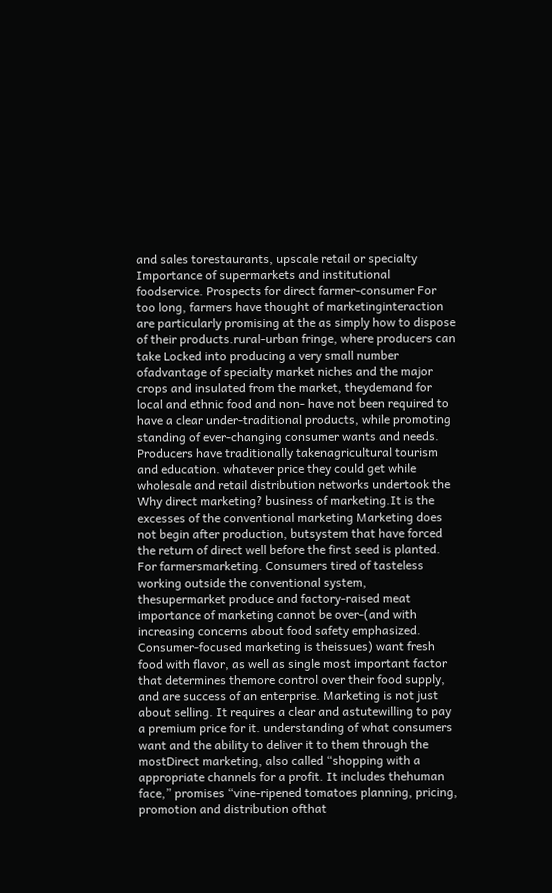and sales torestaurants, upscale retail or specialty Importance of supermarkets and institutional foodservice. Prospects for direct farmer-consumer For too long, farmers have thought of marketinginteraction are particularly promising at the as simply how to dispose of their products.rural-urban fringe, where producers can take Locked into producing a very small number ofadvantage of specialty market niches and the major crops and insulated from the market, theydemand for local and ethnic food and non- have not been required to have a clear under-traditional products, while promoting standing of ever-changing consumer wants and needs. Producers have traditionally takenagricultural tourism and education. whatever price they could get while wholesale and retail distribution networks undertook the Why direct marketing? business of marketing.It is the excesses of the conventional marketing Marketing does not begin after production, butsystem that have forced the return of direct well before the first seed is planted. For farmersmarketing. Consumers tired of tasteless working outside the conventional system, thesupermarket produce and factory-raised meat importance of marketing cannot be over-(and with increasing concerns about food safety emphasized. Consumer-focused marketing is theissues) want fresh food with flavor, as well as single most important factor that determines themore control over their food supply, and are success of an enterprise. Marketing is not just about selling. It requires a clear and astutewilling to pay a premium price for it. understanding of what consumers want and the ability to deliver it to them through the mostDirect marketing, also called “shopping with a appropriate channels for a profit. It includes thehuman face,” promises “vine-ripened tomatoes planning, pricing, promotion and distribution ofthat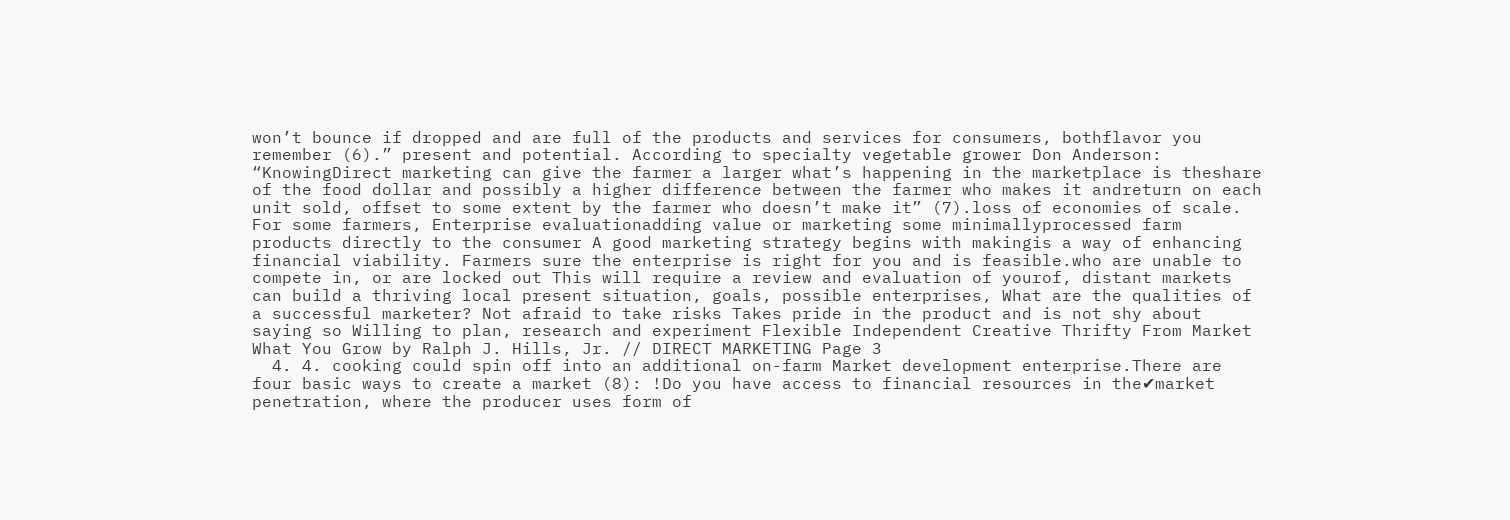won’t bounce if dropped and are full of the products and services for consumers, bothflavor you remember (6).” present and potential. According to specialty vegetable grower Don Anderson: “KnowingDirect marketing can give the farmer a larger what’s happening in the marketplace is theshare of the food dollar and possibly a higher difference between the farmer who makes it andreturn on each unit sold, offset to some extent by the farmer who doesn’t make it” (7).loss of economies of scale. For some farmers, Enterprise evaluationadding value or marketing some minimallyprocessed farm products directly to the consumer A good marketing strategy begins with makingis a way of enhancing financial viability. Farmers sure the enterprise is right for you and is feasible.who are unable to compete in, or are locked out This will require a review and evaluation of yourof, distant markets can build a thriving local present situation, goals, possible enterprises, What are the qualities of a successful marketer? Not afraid to take risks Takes pride in the product and is not shy about saying so Willing to plan, research and experiment Flexible Independent Creative Thrifty From Market What You Grow by Ralph J. Hills, Jr. // DIRECT MARKETING Page 3
  4. 4. cooking could spin off into an additional on-farm Market development enterprise.There are four basic ways to create a market (8): !Do you have access to financial resources in the✔market penetration, where the producer uses form of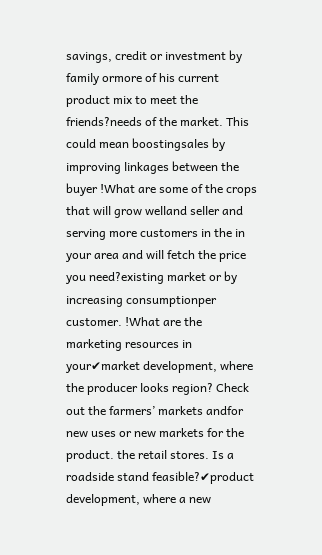savings, credit or investment by family ormore of his current product mix to meet the friends?needs of the market. This could mean boostingsales by improving linkages between the buyer !What are some of the crops that will grow welland seller and serving more customers in the in your area and will fetch the price you need?existing market or by increasing consumptionper customer. !What are the marketing resources in your✔market development, where the producer looks region? Check out the farmers’ markets andfor new uses or new markets for the product. the retail stores. Is a roadside stand feasible?✔product development, where a new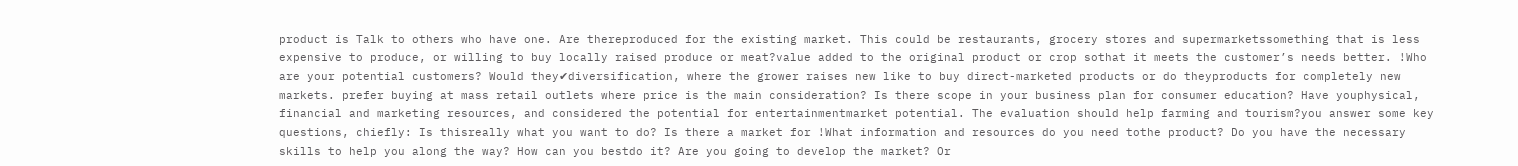product is Talk to others who have one. Are thereproduced for the existing market. This could be restaurants, grocery stores and supermarketssomething that is less expensive to produce, or willing to buy locally raised produce or meat?value added to the original product or crop sothat it meets the customer’s needs better. !Who are your potential customers? Would they✔diversification, where the grower raises new like to buy direct-marketed products or do theyproducts for completely new markets. prefer buying at mass retail outlets where price is the main consideration? Is there scope in your business plan for consumer education? Have youphysical, financial and marketing resources, and considered the potential for entertainmentmarket potential. The evaluation should help farming and tourism?you answer some key questions, chiefly: Is thisreally what you want to do? Is there a market for !What information and resources do you need tothe product? Do you have the necessary skills to help you along the way? How can you bestdo it? Are you going to develop the market? Or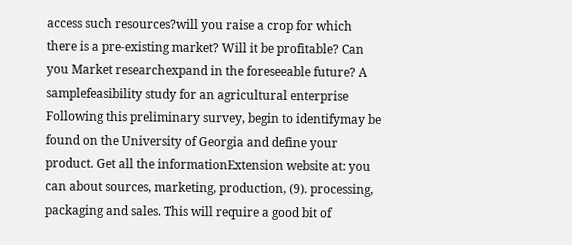access such resources?will you raise a crop for which there is a pre-existing market? Will it be profitable? Can you Market researchexpand in the foreseeable future? A samplefeasibility study for an agricultural enterprise Following this preliminary survey, begin to identifymay be found on the University of Georgia and define your product. Get all the informationExtension website at: you can about sources, marketing, production, (9). processing, packaging and sales. This will require a good bit of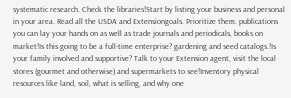systematic research. Check the libraries!Start by listing your business and personal in your area. Read all the USDA and Extensiongoals. Prioritize them. publications you can lay your hands on as well as trade journals and periodicals, books on market!Is this going to be a full-time enterprise? gardening and seed catalogs.!Is your family involved and supportive? Talk to your Extension agent, visit the local stores (gourmet and otherwise) and supermarkets to see!Inventory physical resources like land, soil, what is selling, and why one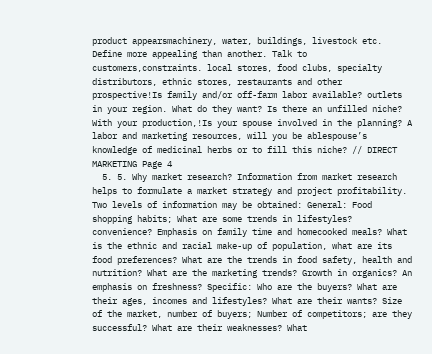product appearsmachinery, water, buildings, livestock etc. Define more appealing than another. Talk to customers,constraints. local stores, food clubs, specialty distributors, ethnic stores, restaurants and other prospective!Is family and/or off-farm labor available? outlets in your region. What do they want? Is there an unfilled niche? With your production,!Is your spouse involved in the planning? A labor and marketing resources, will you be ablespouse’s knowledge of medicinal herbs or to fill this niche? // DIRECT MARKETING Page 4
  5. 5. Why market research? Information from market research helps to formulate a market strategy and project profitability. Two levels of information may be obtained: General: Food shopping habits; What are some trends in lifestyles? convenience? Emphasis on family time and homecooked meals? What is the ethnic and racial make-up of population, what are its food preferences? What are the trends in food safety, health and nutrition? What are the marketing trends? Growth in organics? An emphasis on freshness? Specific: Who are the buyers? What are their ages, incomes and lifestyles? What are their wants? Size of the market, number of buyers; Number of competitors; are they successful? What are their weaknesses? What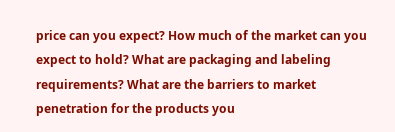price can you expect? How much of the market can you expect to hold? What are packaging and labeling requirements? What are the barriers to market penetration for the products you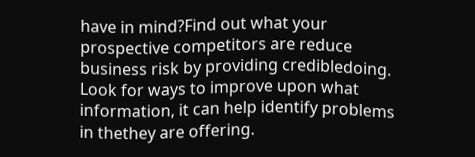have in mind?Find out what your prospective competitors are reduce business risk by providing credibledoing. Look for ways to improve upon what information, it can help identify problems in thethey are offering.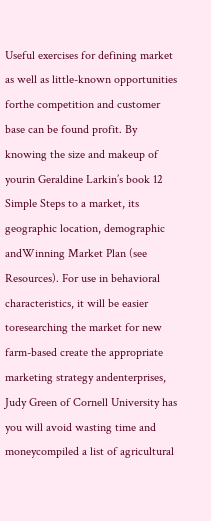Useful exercises for defining market as well as little-known opportunities forthe competition and customer base can be found profit. By knowing the size and makeup of yourin Geraldine Larkin’s book 12 Simple Steps to a market, its geographic location, demographic andWinning Market Plan (see Resources). For use in behavioral characteristics, it will be easier toresearching the market for new farm-based create the appropriate marketing strategy andenterprises, Judy Green of Cornell University has you will avoid wasting time and moneycompiled a list of agricultural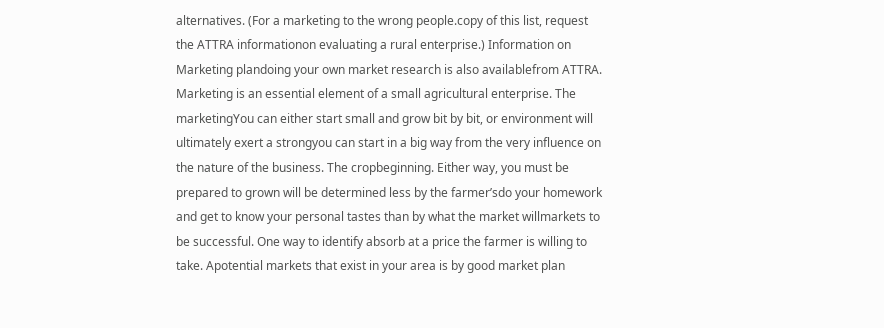alternatives. (For a marketing to the wrong people.copy of this list, request the ATTRA informationon evaluating a rural enterprise.) Information on Marketing plandoing your own market research is also availablefrom ATTRA. Marketing is an essential element of a small agricultural enterprise. The marketingYou can either start small and grow bit by bit, or environment will ultimately exert a strongyou can start in a big way from the very influence on the nature of the business. The cropbeginning. Either way, you must be prepared to grown will be determined less by the farmer’sdo your homework and get to know your personal tastes than by what the market willmarkets to be successful. One way to identify absorb at a price the farmer is willing to take. Apotential markets that exist in your area is by good market plan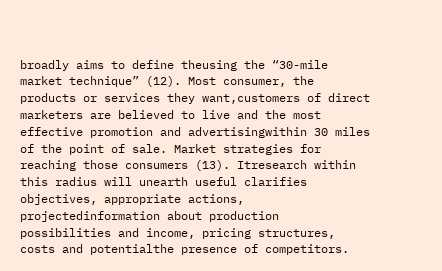broadly aims to define theusing the “30-mile market technique” (12). Most consumer, the products or services they want,customers of direct marketers are believed to live and the most effective promotion and advertisingwithin 30 miles of the point of sale. Market strategies for reaching those consumers (13). Itresearch within this radius will unearth useful clarifies objectives, appropriate actions, projectedinformation about production possibilities and income, pricing structures, costs and potentialthe presence of competitors.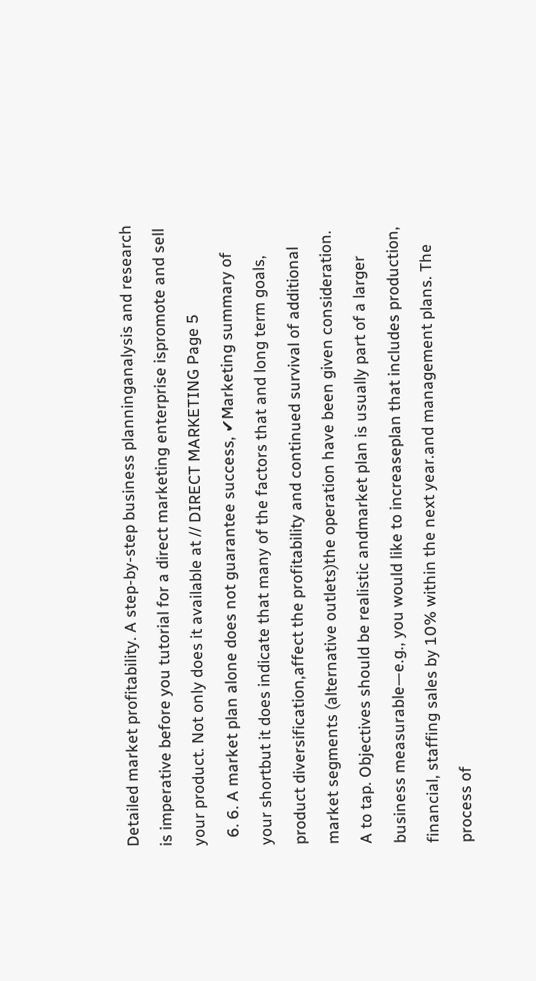Detailed market profitability. A step-by-step business planninganalysis and research is imperative before you tutorial for a direct marketing enterprise ispromote and sell your product. Not only does it available at // DIRECT MARKETING Page 5
  6. 6. A market plan alone does not guarantee success, ✔Marketing summary of your shortbut it does indicate that many of the factors that and long term goals, product diversification,affect the profitability and continued survival of additional market segments (alternative outlets)the operation have been given consideration. A to tap. Objectives should be realistic andmarket plan is usually part of a larger business measurable—e.g., you would like to increaseplan that includes production, financial, staffing sales by 10% within the next year.and management plans. The process of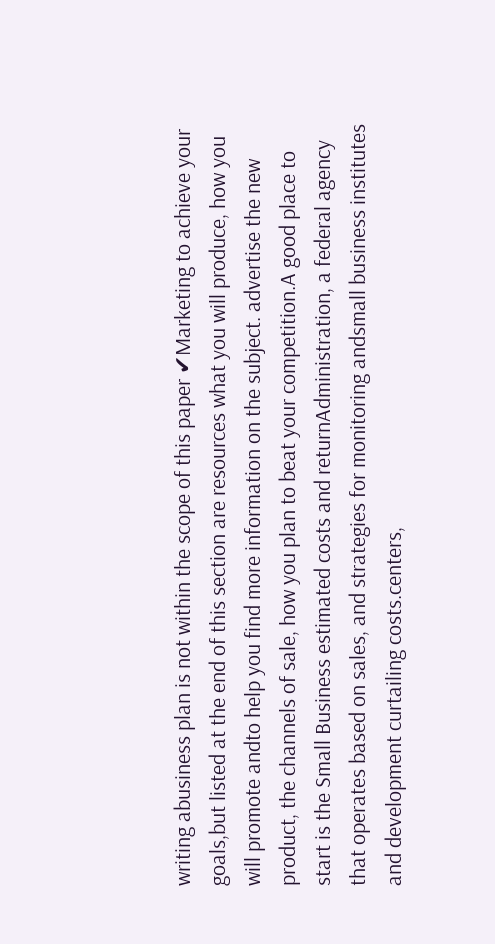writing abusiness plan is not within the scope of this paper ✔Marketing to achieve your goals,but listed at the end of this section are resources what you will produce, how you will promote andto help you find more information on the subject. advertise the new product, the channels of sale, how you plan to beat your competition.A good place to start is the Small Business estimated costs and returnAdministration, a federal agency that operates based on sales, and strategies for monitoring andsmall business institutes and development curtailing costs.centers,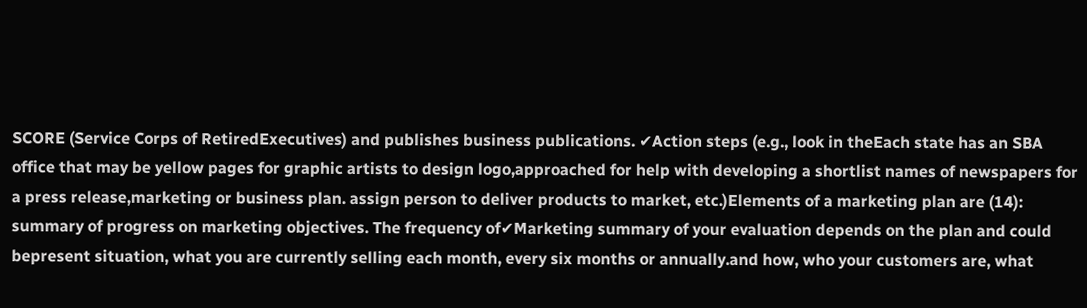SCORE (Service Corps of RetiredExecutives) and publishes business publications. ✔Action steps (e.g., look in theEach state has an SBA office that may be yellow pages for graphic artists to design logo,approached for help with developing a shortlist names of newspapers for a press release,marketing or business plan. assign person to deliver products to market, etc.)Elements of a marketing plan are (14): summary of progress on marketing objectives. The frequency of✔Marketing summary of your evaluation depends on the plan and could bepresent situation, what you are currently selling each month, every six months or annually.and how, who your customers are, what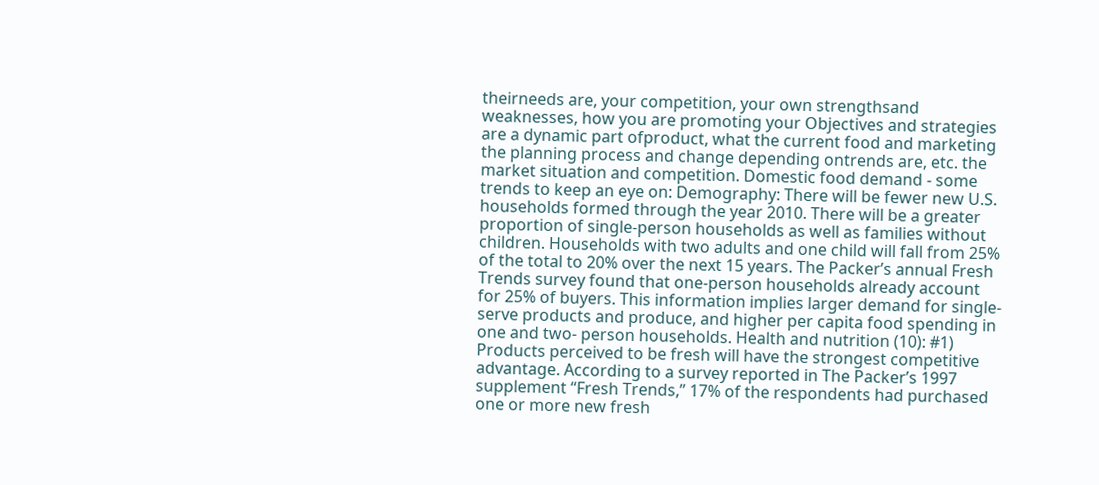theirneeds are, your competition, your own strengthsand weaknesses, how you are promoting your Objectives and strategies are a dynamic part ofproduct, what the current food and marketing the planning process and change depending ontrends are, etc. the market situation and competition. Domestic food demand - some trends to keep an eye on: Demography: There will be fewer new U.S. households formed through the year 2010. There will be a greater proportion of single-person households as well as families without children. Households with two adults and one child will fall from 25% of the total to 20% over the next 15 years. The Packer’s annual Fresh Trends survey found that one-person households already account for 25% of buyers. This information implies larger demand for single-serve products and produce, and higher per capita food spending in one and two- person households. Health and nutrition (10): #1) Products perceived to be fresh will have the strongest competitive advantage. According to a survey reported in The Packer’s 1997 supplement “Fresh Trends,” 17% of the respondents had purchased one or more new fresh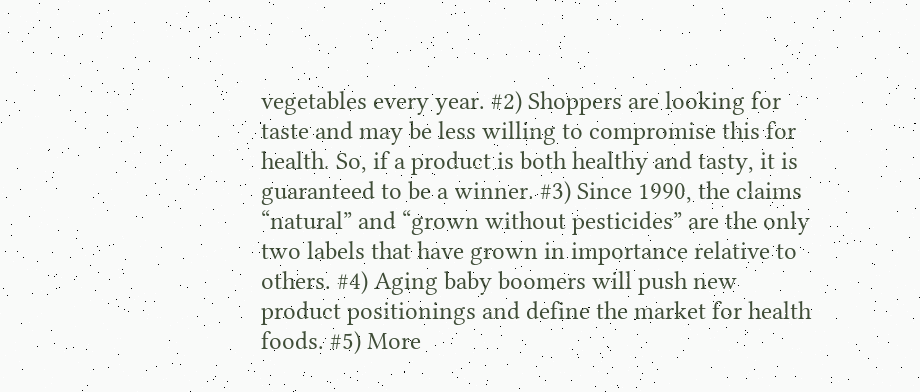vegetables every year. #2) Shoppers are looking for taste and may be less willing to compromise this for health. So, if a product is both healthy and tasty, it is guaranteed to be a winner. #3) Since 1990, the claims “natural” and “grown without pesticides” are the only two labels that have grown in importance relative to others. #4) Aging baby boomers will push new product positionings and define the market for health foods. #5) More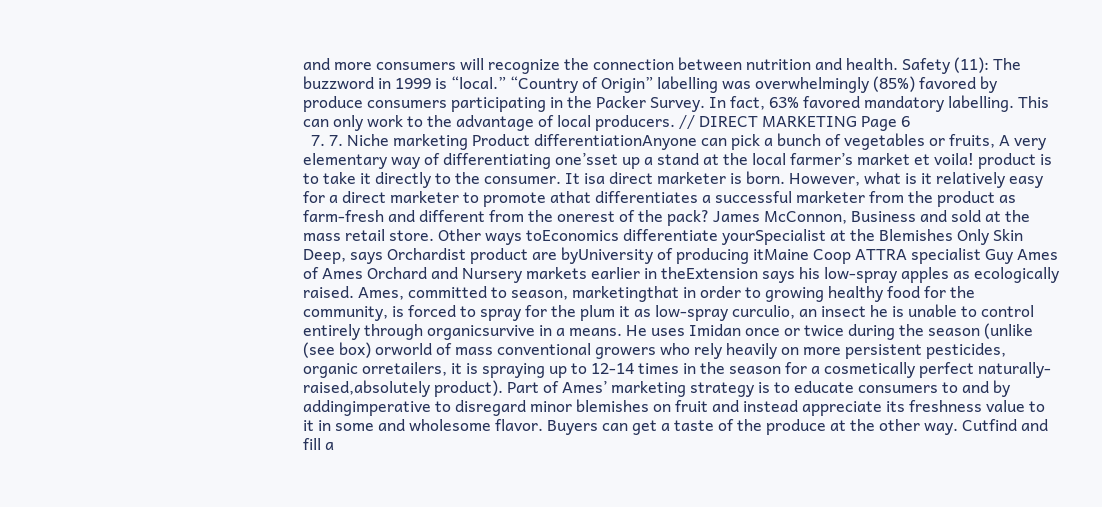and more consumers will recognize the connection between nutrition and health. Safety (11): The buzzword in 1999 is “local.” “Country of Origin” labelling was overwhelmingly (85%) favored by produce consumers participating in the Packer Survey. In fact, 63% favored mandatory labelling. This can only work to the advantage of local producers. // DIRECT MARKETING Page 6
  7. 7. Niche marketing Product differentiationAnyone can pick a bunch of vegetables or fruits, A very elementary way of differentiating one’sset up a stand at the local farmer’s market et voila! product is to take it directly to the consumer. It isa direct marketer is born. However, what is it relatively easy for a direct marketer to promote athat differentiates a successful marketer from the product as farm-fresh and different from the onerest of the pack? James McConnon, Business and sold at the mass retail store. Other ways toEconomics differentiate yourSpecialist at the Blemishes Only Skin Deep, says Orchardist product are byUniversity of producing itMaine Coop ATTRA specialist Guy Ames of Ames Orchard and Nursery markets earlier in theExtension says his low-spray apples as ecologically raised. Ames, committed to season, marketingthat in order to growing healthy food for the community, is forced to spray for the plum it as low-spray curculio, an insect he is unable to control entirely through organicsurvive in a means. He uses Imidan once or twice during the season (unlike (see box) orworld of mass conventional growers who rely heavily on more persistent pesticides, organic orretailers, it is spraying up to 12-14 times in the season for a cosmetically perfect naturally-raised,absolutely product). Part of Ames’ marketing strategy is to educate consumers to and by addingimperative to disregard minor blemishes on fruit and instead appreciate its freshness value to it in some and wholesome flavor. Buyers can get a taste of the produce at the other way. Cutfind and fill a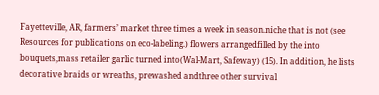Fayetteville, AR, farmers’ market three times a week in season.niche that is not (see Resources for publications on eco-labeling.) flowers arrangedfilled by the into bouquets,mass retailer garlic turned into(Wal-Mart, Safeway) (15). In addition, he lists decorative braids or wreaths, prewashed andthree other survival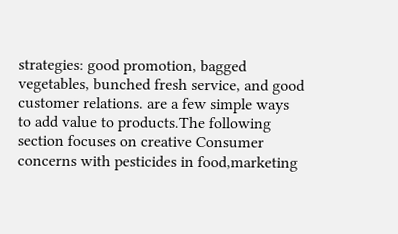strategies: good promotion, bagged vegetables, bunched fresh service, and good customer relations. are a few simple ways to add value to products.The following section focuses on creative Consumer concerns with pesticides in food,marketing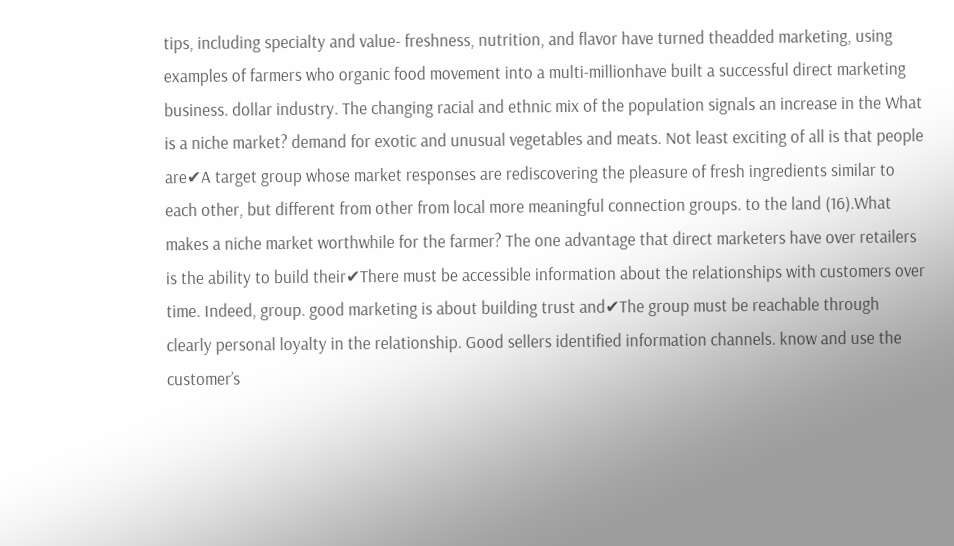tips, including specialty and value- freshness, nutrition, and flavor have turned theadded marketing, using examples of farmers who organic food movement into a multi-millionhave built a successful direct marketing business. dollar industry. The changing racial and ethnic mix of the population signals an increase in the What is a niche market? demand for exotic and unusual vegetables and meats. Not least exciting of all is that people are✔A target group whose market responses are rediscovering the pleasure of fresh ingredients similar to each other, but different from other from local more meaningful connection groups. to the land (16).What makes a niche market worthwhile for the farmer? The one advantage that direct marketers have over retailers is the ability to build their✔There must be accessible information about the relationships with customers over time. Indeed, group. good marketing is about building trust and✔The group must be reachable through clearly personal loyalty in the relationship. Good sellers identified information channels. know and use the customer’s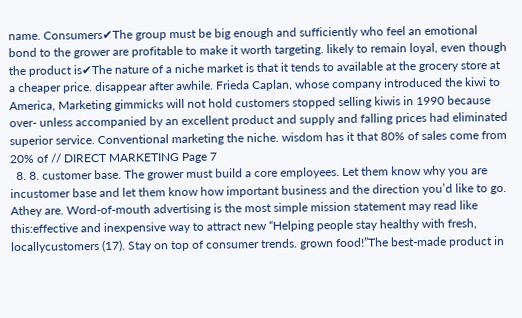name. Consumers✔The group must be big enough and sufficiently who feel an emotional bond to the grower are profitable to make it worth targeting. likely to remain loyal, even though the product is✔The nature of a niche market is that it tends to available at the grocery store at a cheaper price. disappear after awhile. Frieda Caplan, whose company introduced the kiwi to America, Marketing gimmicks will not hold customers stopped selling kiwis in 1990 because over- unless accompanied by an excellent product and supply and falling prices had eliminated superior service. Conventional marketing the niche. wisdom has it that 80% of sales come from 20% of // DIRECT MARKETING Page 7
  8. 8. customer base. The grower must build a core employees. Let them know why you are incustomer base and let them know how important business and the direction you’d like to go. Athey are. Word-of-mouth advertising is the most simple mission statement may read like this:effective and inexpensive way to attract new “Helping people stay healthy with fresh, locallycustomers (17). Stay on top of consumer trends. grown food!”The best-made product in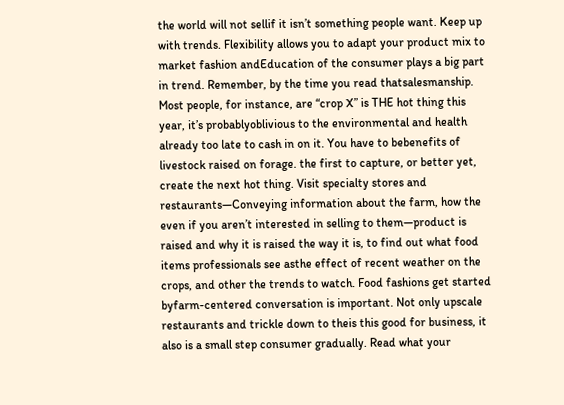the world will not sellif it isn’t something people want. Keep up with trends. Flexibility allows you to adapt your product mix to market fashion andEducation of the consumer plays a big part in trend. Remember, by the time you read thatsalesmanship. Most people, for instance, are “crop X” is THE hot thing this year, it’s probablyoblivious to the environmental and health already too late to cash in on it. You have to bebenefits of livestock raised on forage. the first to capture, or better yet, create the next hot thing. Visit specialty stores and restaurants—Conveying information about the farm, how the even if you aren’t interested in selling to them—product is raised and why it is raised the way it is, to find out what food items professionals see asthe effect of recent weather on the crops, and other the trends to watch. Food fashions get started byfarm-centered conversation is important. Not only upscale restaurants and trickle down to theis this good for business, it also is a small step consumer gradually. Read what your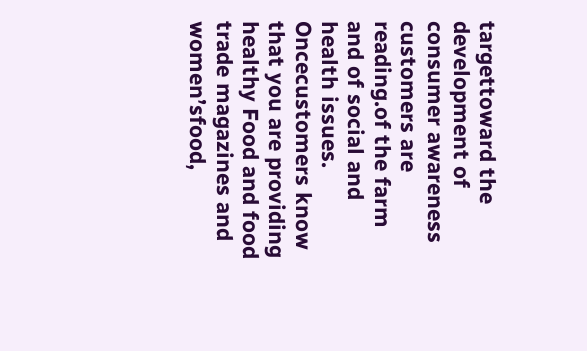targettoward the development of consumer awareness customers are reading.of the farm and of social and health issues. Oncecustomers know that you are providing healthy Food and food trade magazines and women’sfood,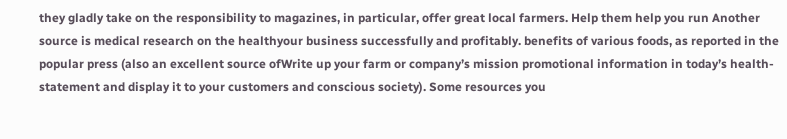they gladly take on the responsibility to magazines, in particular, offer great local farmers. Help them help you run Another source is medical research on the healthyour business successfully and profitably. benefits of various foods, as reported in the popular press (also an excellent source ofWrite up your farm or company’s mission promotional information in today’s health-statement and display it to your customers and conscious society). Some resources you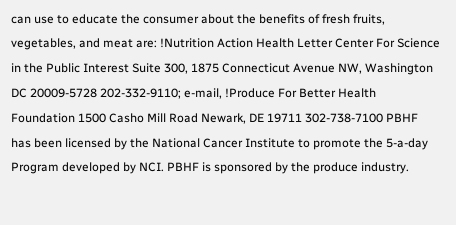can use to educate the consumer about the benefits of fresh fruits, vegetables, and meat are: !Nutrition Action Health Letter Center For Science in the Public Interest Suite 300, 1875 Connecticut Avenue NW, Washington DC 20009-5728 202-332-9110; e-mail, !Produce For Better Health Foundation 1500 Casho Mill Road Newark, DE 19711 302-738-7100 PBHF has been licensed by the National Cancer Institute to promote the 5-a-day Program developed by NCI. PBHF is sponsored by the produce industry.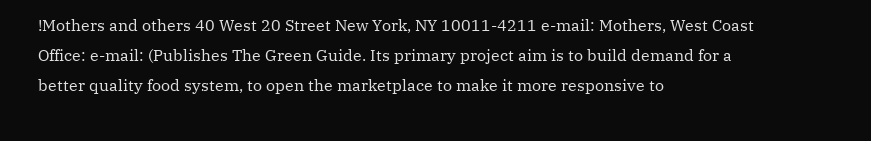!Mothers and others 40 West 20 Street New York, NY 10011-4211 e-mail: Mothers, West Coast Office: e-mail: (Publishes The Green Guide. Its primary project aim is to build demand for a better quality food system, to open the marketplace to make it more responsive to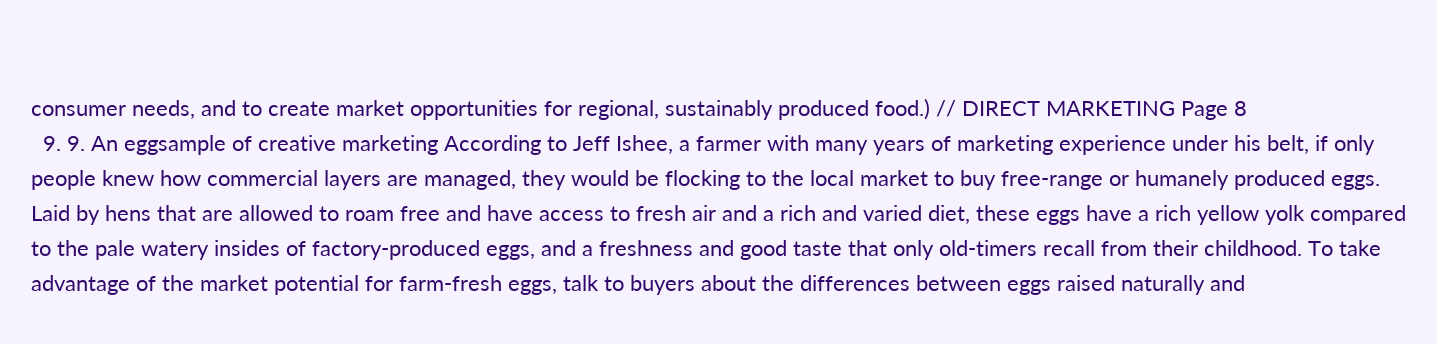consumer needs, and to create market opportunities for regional, sustainably produced food.) // DIRECT MARKETING Page 8
  9. 9. An eggsample of creative marketing According to Jeff Ishee, a farmer with many years of marketing experience under his belt, if only people knew how commercial layers are managed, they would be flocking to the local market to buy free-range or humanely produced eggs. Laid by hens that are allowed to roam free and have access to fresh air and a rich and varied diet, these eggs have a rich yellow yolk compared to the pale watery insides of factory-produced eggs, and a freshness and good taste that only old-timers recall from their childhood. To take advantage of the market potential for farm-fresh eggs, talk to buyers about the differences between eggs raised naturally and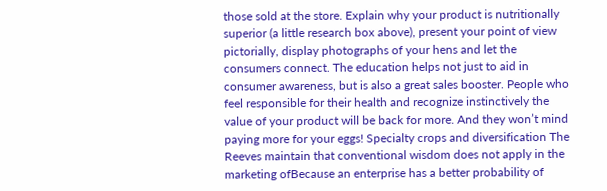those sold at the store. Explain why your product is nutritionally superior (a little research box above), present your point of view pictorially, display photographs of your hens and let the consumers connect. The education helps not just to aid in consumer awareness, but is also a great sales booster. People who feel responsible for their health and recognize instinctively the value of your product will be back for more. And they won’t mind paying more for your eggs! Specialty crops and diversification The Reeves maintain that conventional wisdom does not apply in the marketing ofBecause an enterprise has a better probability of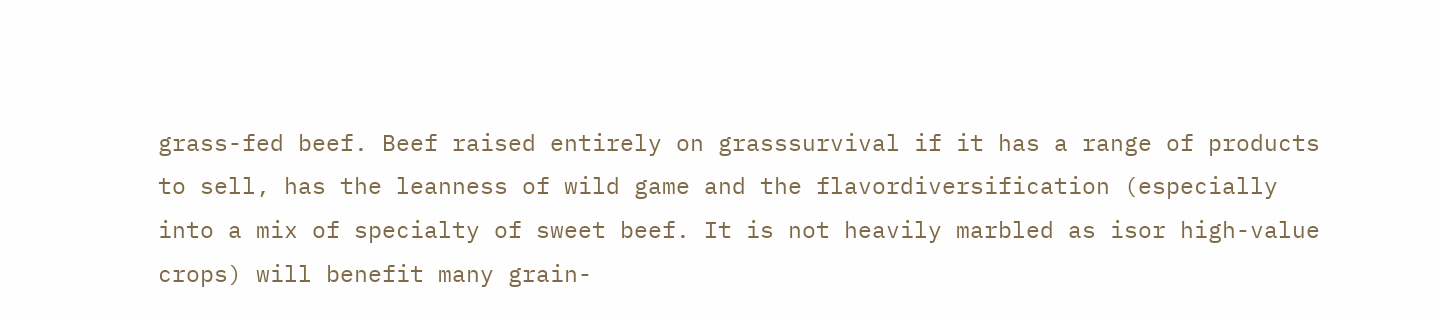grass-fed beef. Beef raised entirely on grasssurvival if it has a range of products to sell, has the leanness of wild game and the flavordiversification (especially into a mix of specialty of sweet beef. It is not heavily marbled as isor high-value crops) will benefit many grain-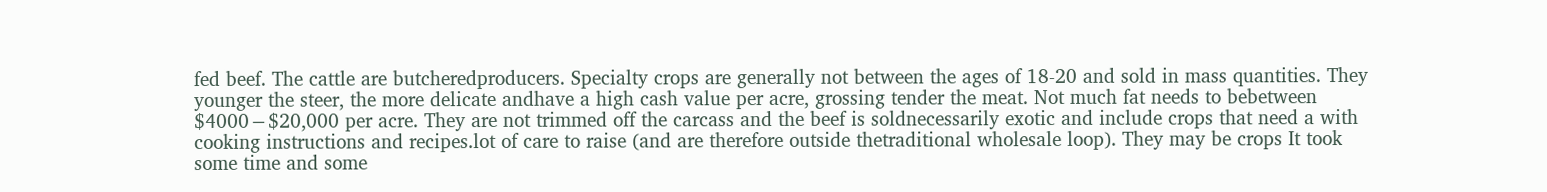fed beef. The cattle are butcheredproducers. Specialty crops are generally not between the ages of 18-20 and sold in mass quantities. They younger the steer, the more delicate andhave a high cash value per acre, grossing tender the meat. Not much fat needs to bebetween $4000−$20,000 per acre. They are not trimmed off the carcass and the beef is soldnecessarily exotic and include crops that need a with cooking instructions and recipes.lot of care to raise (and are therefore outside thetraditional wholesale loop). They may be crops It took some time and some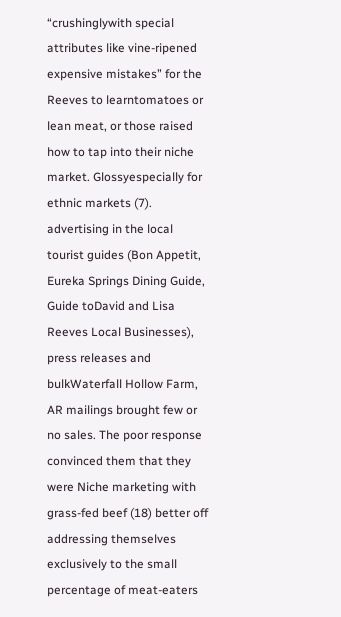“crushinglywith special attributes like vine-ripened expensive mistakes” for the Reeves to learntomatoes or lean meat, or those raised how to tap into their niche market. Glossyespecially for ethnic markets (7). advertising in the local tourist guides (Bon Appetit, Eureka Springs Dining Guide, Guide toDavid and Lisa Reeves Local Businesses), press releases and bulkWaterfall Hollow Farm, AR mailings brought few or no sales. The poor response convinced them that they were Niche marketing with grass-fed beef (18) better off addressing themselves exclusively to the small percentage of meat-eaters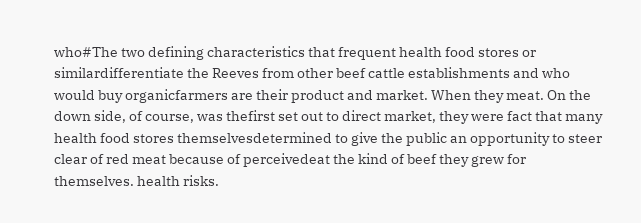who#The two defining characteristics that frequent health food stores or similardifferentiate the Reeves from other beef cattle establishments and who would buy organicfarmers are their product and market. When they meat. On the down side, of course, was thefirst set out to direct market, they were fact that many health food stores themselvesdetermined to give the public an opportunity to steer clear of red meat because of perceivedeat the kind of beef they grew for themselves. health risks.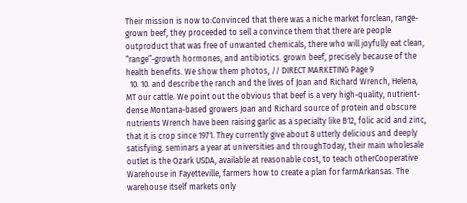Their mission is now to:Convinced that there was a niche market forclean, range-grown beef, they proceeded to sell a convince them that there are people outproduct that was free of unwanted chemicals, there who will joyfully eat clean, “range”-growth hormones, and antibiotics. grown beef, precisely because of the health benefits. We show them photos, // DIRECT MARKETING Page 9
  10. 10. and describe the ranch and the lives of Joan and Richard Wrench, Helena, MT our cattle. We point out the obvious that beef is a very high-quality, nutrient-dense Montana-based growers Joan and Richard source of protein and obscure nutrients Wrench have been raising garlic as a specialty like B12, folic acid and zinc, that it is crop since 1971. They currently give about 8 utterly delicious and deeply satisfying. seminars a year at universities and throughToday, their main wholesale outlet is the Ozark USDA, available at reasonable cost, to teach otherCooperative Warehouse in Fayetteville, farmers how to create a plan for farmArkansas. The warehouse itself markets only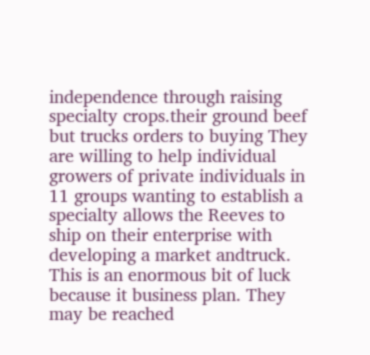independence through raising specialty crops.their ground beef but trucks orders to buying They are willing to help individual growers of private individuals in 11 groups wanting to establish a specialty allows the Reeves to ship on their enterprise with developing a market andtruck. This is an enormous bit of luck because it business plan. They may be reached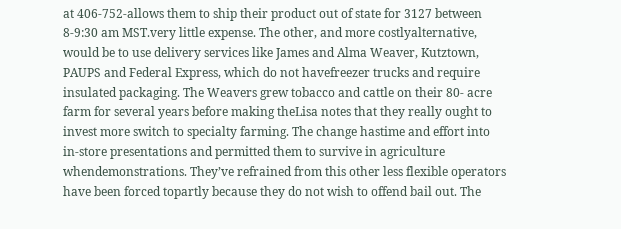at 406-752-allows them to ship their product out of state for 3127 between 8-9:30 am MST.very little expense. The other, and more costlyalternative, would be to use delivery services like James and Alma Weaver, Kutztown, PAUPS and Federal Express, which do not havefreezer trucks and require insulated packaging. The Weavers grew tobacco and cattle on their 80- acre farm for several years before making theLisa notes that they really ought to invest more switch to specialty farming. The change hastime and effort into in-store presentations and permitted them to survive in agriculture whendemonstrations. They’ve refrained from this other less flexible operators have been forced topartly because they do not wish to offend bail out. The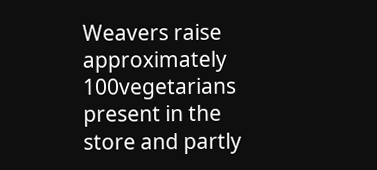Weavers raise approximately 100vegetarians present in the store and partly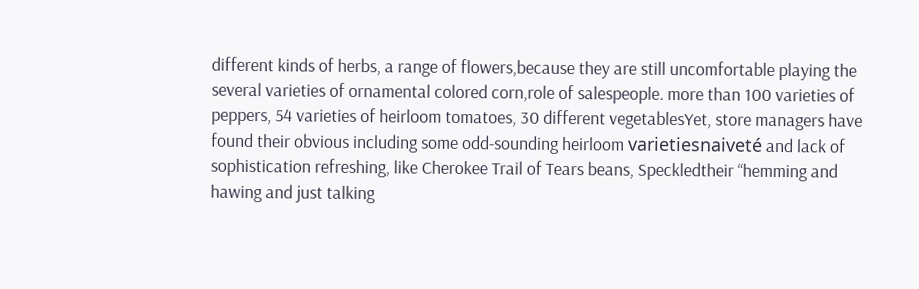different kinds of herbs, a range of flowers,because they are still uncomfortable playing the several varieties of ornamental colored corn,role of salespeople. more than 100 varieties of peppers, 54 varieties of heirloom tomatoes, 30 different vegetablesYet, store managers have found their obvious including some odd-sounding heirloom varietiesnaiveté and lack of sophistication refreshing, like Cherokee Trail of Tears beans, Speckledtheir “hemming and hawing and just talking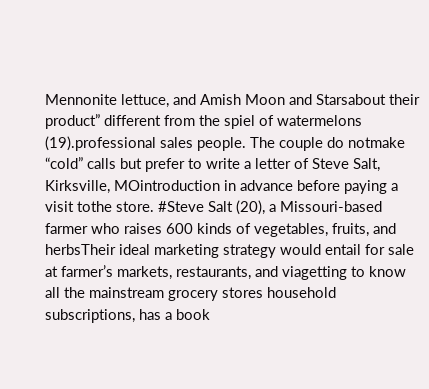Mennonite lettuce, and Amish Moon and Starsabout their product” different from the spiel of watermelons (19).professional sales people. The couple do notmake “cold” calls but prefer to write a letter of Steve Salt, Kirksville, MOintroduction in advance before paying a visit tothe store. #Steve Salt (20), a Missouri-based farmer who raises 600 kinds of vegetables, fruits, and herbsTheir ideal marketing strategy would entail for sale at farmer’s markets, restaurants, and viagetting to know all the mainstream grocery stores household subscriptions, has a book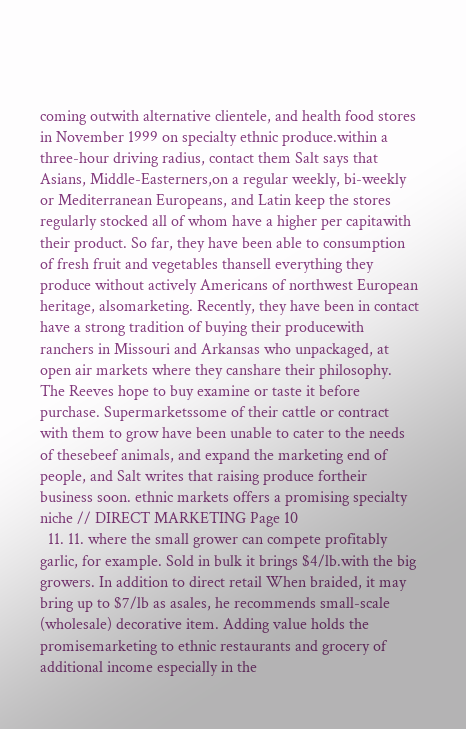coming outwith alternative clientele, and health food stores in November 1999 on specialty ethnic produce.within a three-hour driving radius, contact them Salt says that Asians, Middle-Easterners,on a regular weekly, bi-weekly or Mediterranean Europeans, and Latin keep the stores regularly stocked all of whom have a higher per capitawith their product. So far, they have been able to consumption of fresh fruit and vegetables thansell everything they produce without actively Americans of northwest European heritage, alsomarketing. Recently, they have been in contact have a strong tradition of buying their producewith ranchers in Missouri and Arkansas who unpackaged, at open air markets where they canshare their philosophy. The Reeves hope to buy examine or taste it before purchase. Supermarketssome of their cattle or contract with them to grow have been unable to cater to the needs of thesebeef animals, and expand the marketing end of people, and Salt writes that raising produce fortheir business soon. ethnic markets offers a promising specialty niche // DIRECT MARKETING Page 10
  11. 11. where the small grower can compete profitably garlic, for example. Sold in bulk it brings $4/lb.with the big growers. In addition to direct retail When braided, it may bring up to $7/lb as asales, he recommends small-scale (wholesale) decorative item. Adding value holds the promisemarketing to ethnic restaurants and grocery of additional income especially in the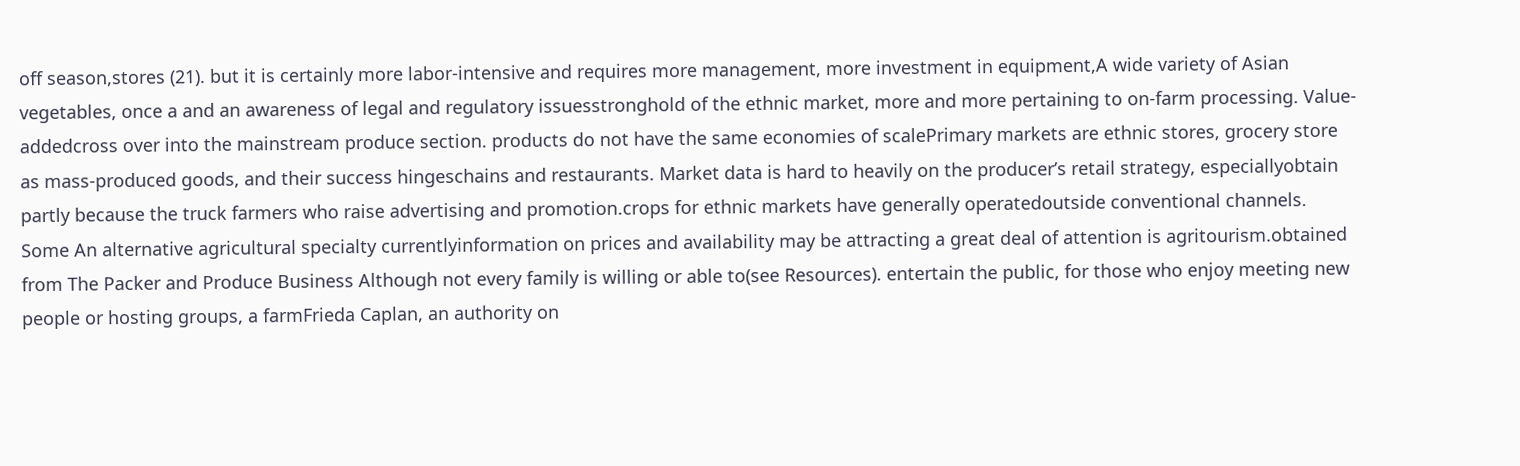off season,stores (21). but it is certainly more labor-intensive and requires more management, more investment in equipment,A wide variety of Asian vegetables, once a and an awareness of legal and regulatory issuesstronghold of the ethnic market, more and more pertaining to on-farm processing. Value-addedcross over into the mainstream produce section. products do not have the same economies of scalePrimary markets are ethnic stores, grocery store as mass-produced goods, and their success hingeschains and restaurants. Market data is hard to heavily on the producer’s retail strategy, especiallyobtain partly because the truck farmers who raise advertising and promotion.crops for ethnic markets have generally operatedoutside conventional channels. Some An alternative agricultural specialty currentlyinformation on prices and availability may be attracting a great deal of attention is agritourism.obtained from The Packer and Produce Business Although not every family is willing or able to(see Resources). entertain the public, for those who enjoy meeting new people or hosting groups, a farmFrieda Caplan, an authority on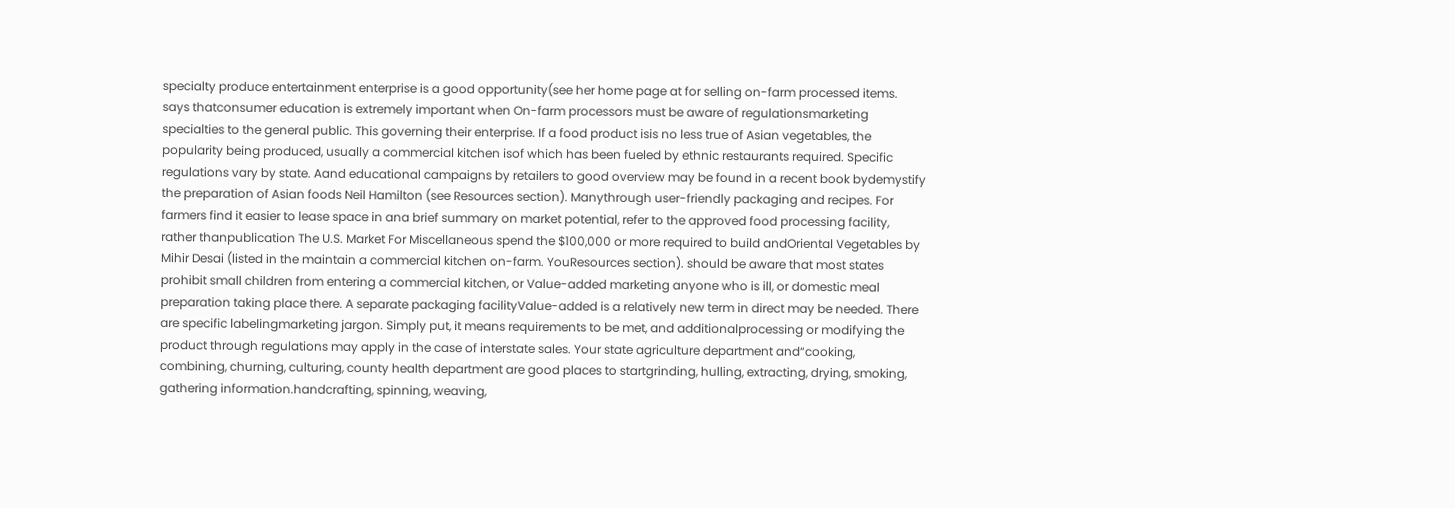specialty produce entertainment enterprise is a good opportunity(see her home page at for selling on-farm processed items. says thatconsumer education is extremely important when On-farm processors must be aware of regulationsmarketing specialties to the general public. This governing their enterprise. If a food product isis no less true of Asian vegetables, the popularity being produced, usually a commercial kitchen isof which has been fueled by ethnic restaurants required. Specific regulations vary by state. Aand educational campaigns by retailers to good overview may be found in a recent book bydemystify the preparation of Asian foods Neil Hamilton (see Resources section). Manythrough user-friendly packaging and recipes. For farmers find it easier to lease space in ana brief summary on market potential, refer to the approved food processing facility, rather thanpublication The U.S. Market For Miscellaneous spend the $100,000 or more required to build andOriental Vegetables by Mihir Desai (listed in the maintain a commercial kitchen on-farm. YouResources section). should be aware that most states prohibit small children from entering a commercial kitchen, or Value-added marketing anyone who is ill, or domestic meal preparation taking place there. A separate packaging facilityValue-added is a relatively new term in direct may be needed. There are specific labelingmarketing jargon. Simply put, it means requirements to be met, and additionalprocessing or modifying the product through regulations may apply in the case of interstate sales. Your state agriculture department and“cooking, combining, churning, culturing, county health department are good places to startgrinding, hulling, extracting, drying, smoking, gathering information.handcrafting, spinning, weaving,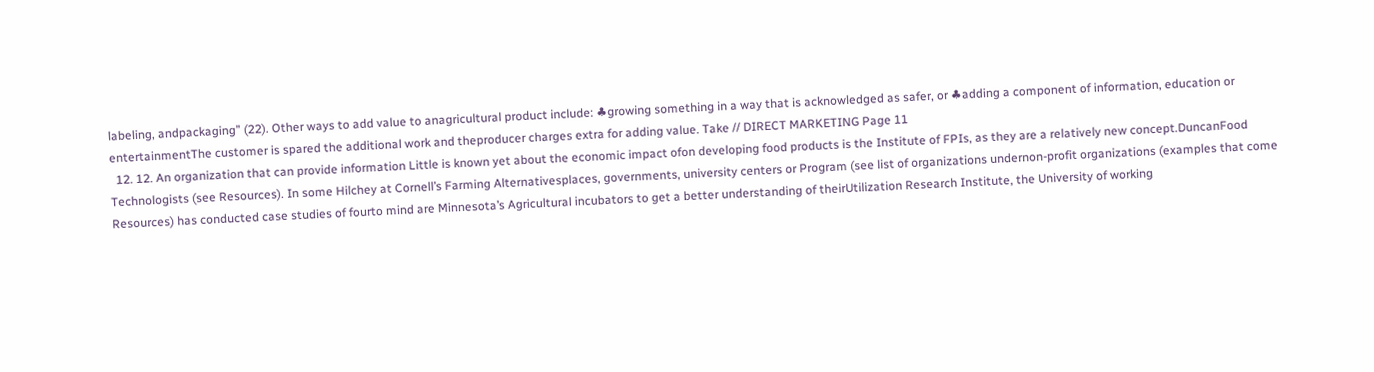labeling, andpackaging” (22). Other ways to add value to anagricultural product include: ♣growing something in a way that is acknowledged as safer, or ♣adding a component of information, education or entertainmentThe customer is spared the additional work and theproducer charges extra for adding value. Take // DIRECT MARKETING Page 11
  12. 12. An organization that can provide information Little is known yet about the economic impact ofon developing food products is the Institute of FPIs, as they are a relatively new concept.DuncanFood Technologists (see Resources). In some Hilchey at Cornell’s Farming Alternativesplaces, governments, university centers or Program (see list of organizations undernon-profit organizations (examples that come Resources) has conducted case studies of fourto mind are Minnesota’s Agricultural incubators to get a better understanding of theirUtilization Research Institute, the University of working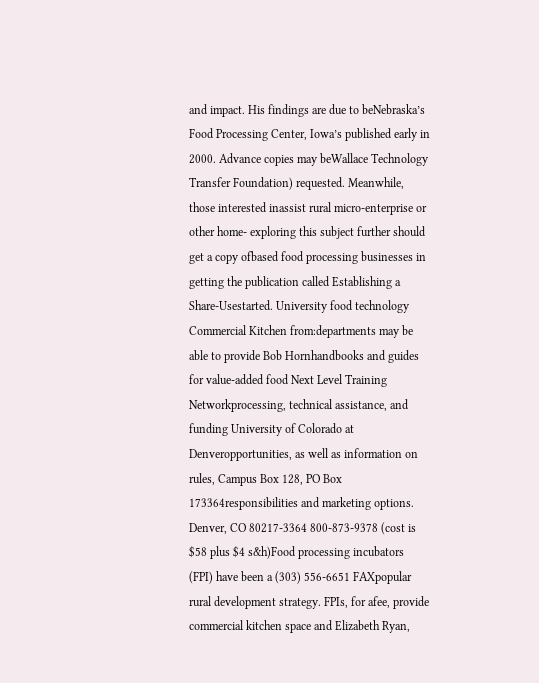and impact. His findings are due to beNebraska’s Food Processing Center, Iowa’s published early in 2000. Advance copies may beWallace Technology Transfer Foundation) requested. Meanwhile, those interested inassist rural micro-enterprise or other home- exploring this subject further should get a copy ofbased food processing businesses in getting the publication called Establishing a Share-Usestarted. University food technology Commercial Kitchen from:departments may be able to provide Bob Hornhandbooks and guides for value-added food Next Level Training Networkprocessing, technical assistance, and funding University of Colorado at Denveropportunities, as well as information on rules, Campus Box 128, PO Box 173364responsibilities and marketing options. Denver, CO 80217-3364 800-873-9378 (cost is $58 plus $4 s&h)Food processing incubators (FPI) have been a (303) 556-6651 FAXpopular rural development strategy. FPIs, for afee, provide commercial kitchen space and Elizabeth Ryan,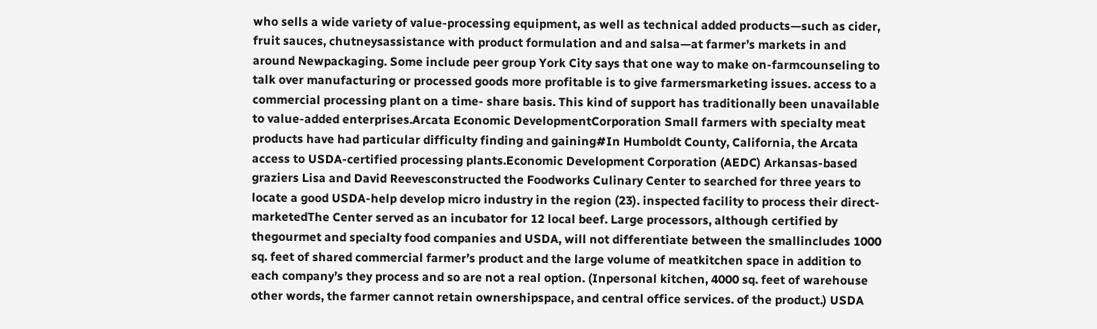who sells a wide variety of value-processing equipment, as well as technical added products—such as cider, fruit sauces, chutneysassistance with product formulation and and salsa—at farmer’s markets in and around Newpackaging. Some include peer group York City says that one way to make on-farmcounseling to talk over manufacturing or processed goods more profitable is to give farmersmarketing issues. access to a commercial processing plant on a time- share basis. This kind of support has traditionally been unavailable to value-added enterprises.Arcata Economic DevelopmentCorporation Small farmers with specialty meat products have had particular difficulty finding and gaining#In Humboldt County, California, the Arcata access to USDA-certified processing plants.Economic Development Corporation (AEDC) Arkansas-based graziers Lisa and David Reevesconstructed the Foodworks Culinary Center to searched for three years to locate a good USDA-help develop micro industry in the region (23). inspected facility to process their direct-marketedThe Center served as an incubator for 12 local beef. Large processors, although certified by thegourmet and specialty food companies and USDA, will not differentiate between the smallincludes 1000 sq. feet of shared commercial farmer’s product and the large volume of meatkitchen space in addition to each company’s they process and so are not a real option. (Inpersonal kitchen, 4000 sq. feet of warehouse other words, the farmer cannot retain ownershipspace, and central office services. of the product.) USDA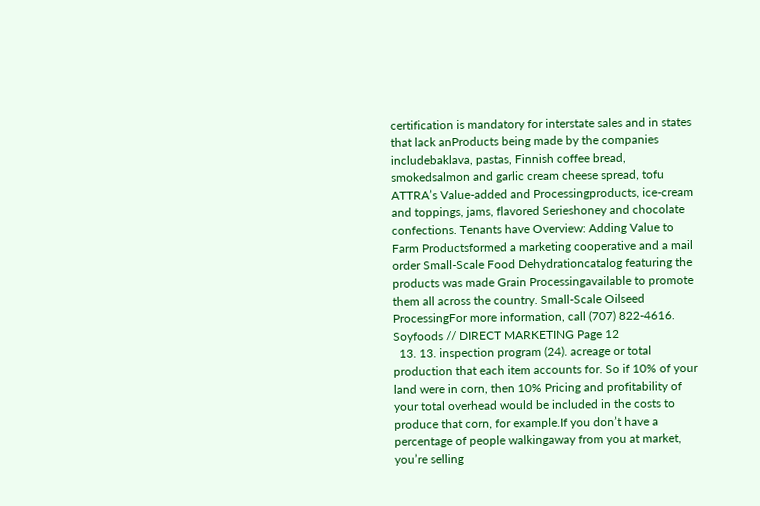certification is mandatory for interstate sales and in states that lack anProducts being made by the companies includebaklava, pastas, Finnish coffee bread, smokedsalmon and garlic cream cheese spread, tofu ATTRA’s Value-added and Processingproducts, ice-cream and toppings, jams, flavored Serieshoney and chocolate confections. Tenants have Overview: Adding Value to Farm Productsformed a marketing cooperative and a mail order Small-Scale Food Dehydrationcatalog featuring the products was made Grain Processingavailable to promote them all across the country. Small-Scale Oilseed ProcessingFor more information, call (707) 822-4616. Soyfoods // DIRECT MARKETING Page 12
  13. 13. inspection program (24). acreage or total production that each item accounts for. So if 10% of your land were in corn, then 10% Pricing and profitability of your total overhead would be included in the costs to produce that corn, for example.If you don’t have a percentage of people walkingaway from you at market, you’re selling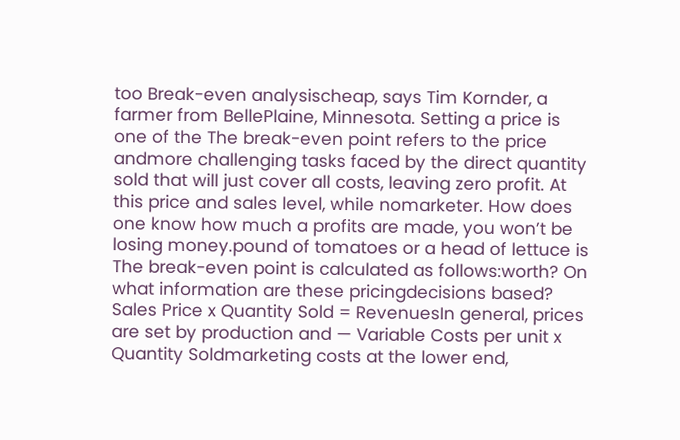too Break-even analysischeap, says Tim Kornder, a farmer from BellePlaine, Minnesota. Setting a price is one of the The break-even point refers to the price andmore challenging tasks faced by the direct quantity sold that will just cover all costs, leaving zero profit. At this price and sales level, while nomarketer. How does one know how much a profits are made, you won’t be losing money.pound of tomatoes or a head of lettuce is The break-even point is calculated as follows:worth? On what information are these pricingdecisions based? Sales Price x Quantity Sold = RevenuesIn general, prices are set by production and — Variable Costs per unit x Quantity Soldmarketing costs at the lower end,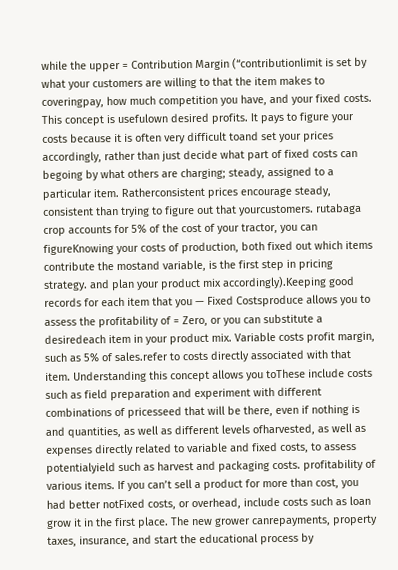while the upper = Contribution Margin (“contributionlimit is set by what your customers are willing to that the item makes to coveringpay, how much competition you have, and your fixed costs. This concept is usefulown desired profits. It pays to figure your costs because it is often very difficult toand set your prices accordingly, rather than just decide what part of fixed costs can begoing by what others are charging; steady, assigned to a particular item. Ratherconsistent prices encourage steady, consistent than trying to figure out that yourcustomers. rutabaga crop accounts for 5% of the cost of your tractor, you can figureKnowing your costs of production, both fixed out which items contribute the mostand variable, is the first step in pricing strategy. and plan your product mix accordingly).Keeping good records for each item that you — Fixed Costsproduce allows you to assess the profitability of = Zero, or you can substitute a desiredeach item in your product mix. Variable costs profit margin, such as 5% of sales.refer to costs directly associated with that item. Understanding this concept allows you toThese include costs such as field preparation and experiment with different combinations of pricesseed that will be there, even if nothing is and quantities, as well as different levels ofharvested, as well as expenses directly related to variable and fixed costs, to assess potentialyield such as harvest and packaging costs. profitability of various items. If you can’t sell a product for more than cost, you had better notFixed costs, or overhead, include costs such as loan grow it in the first place. The new grower canrepayments, property taxes, insurance, and start the educational process by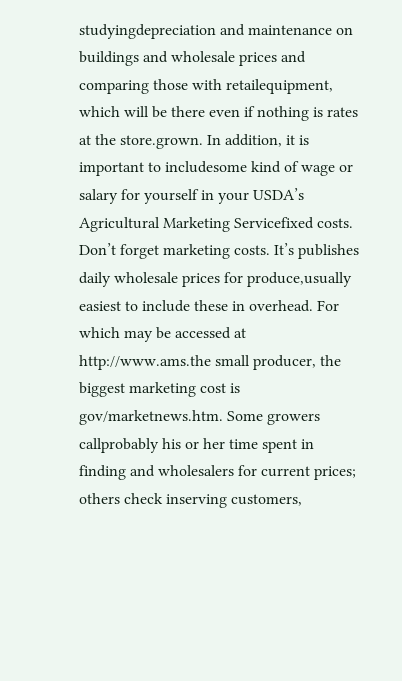studyingdepreciation and maintenance on buildings and wholesale prices and comparing those with retailequipment, which will be there even if nothing is rates at the store.grown. In addition, it is important to includesome kind of wage or salary for yourself in your USDA’s Agricultural Marketing Servicefixed costs. Don’t forget marketing costs. It’s publishes daily wholesale prices for produce,usually easiest to include these in overhead. For which may be accessed at http://www.ams.the small producer, the biggest marketing cost is gov/marketnews.htm. Some growers callprobably his or her time spent in finding and wholesalers for current prices; others check inserving customers,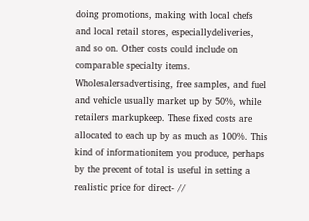doing promotions, making with local chefs and local retail stores, especiallydeliveries, and so on. Other costs could include on comparable specialty items. Wholesalersadvertising, free samples, and fuel and vehicle usually market up by 50%, while retailers markupkeep. These fixed costs are allocated to each up by as much as 100%. This kind of informationitem you produce, perhaps by the precent of total is useful in setting a realistic price for direct- //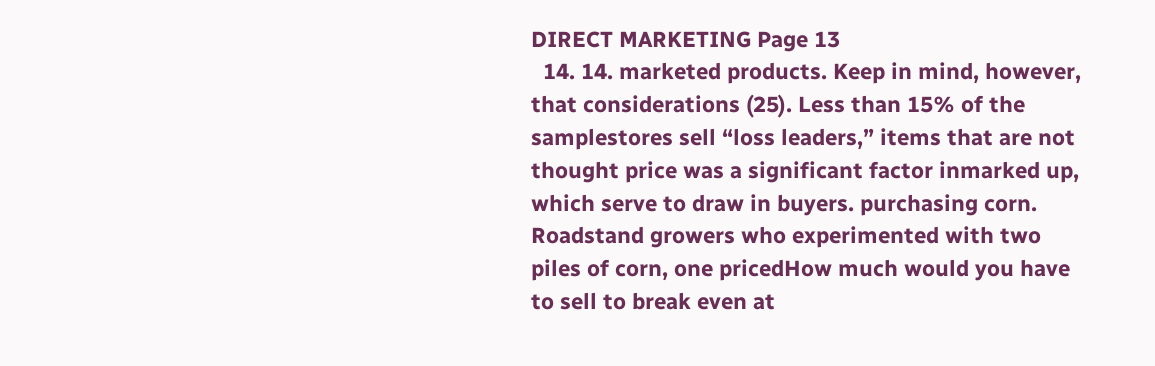DIRECT MARKETING Page 13
  14. 14. marketed products. Keep in mind, however, that considerations (25). Less than 15% of the samplestores sell “loss leaders,” items that are not thought price was a significant factor inmarked up, which serve to draw in buyers. purchasing corn. Roadstand growers who experimented with two piles of corn, one pricedHow much would you have to sell to break even at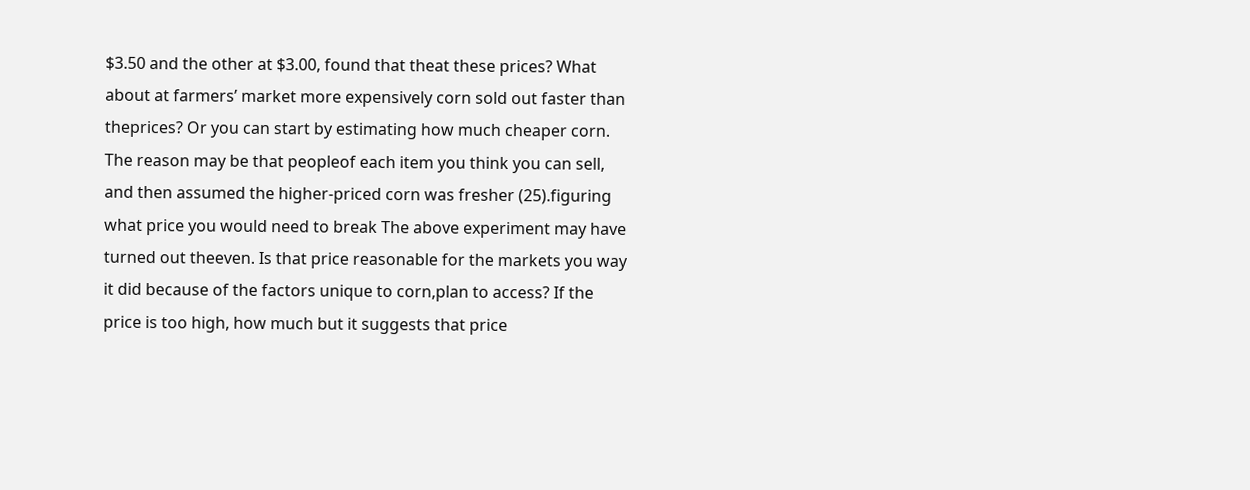$3.50 and the other at $3.00, found that theat these prices? What about at farmers’ market more expensively corn sold out faster than theprices? Or you can start by estimating how much cheaper corn. The reason may be that peopleof each item you think you can sell, and then assumed the higher-priced corn was fresher (25).figuring what price you would need to break The above experiment may have turned out theeven. Is that price reasonable for the markets you way it did because of the factors unique to corn,plan to access? If the price is too high, how much but it suggests that price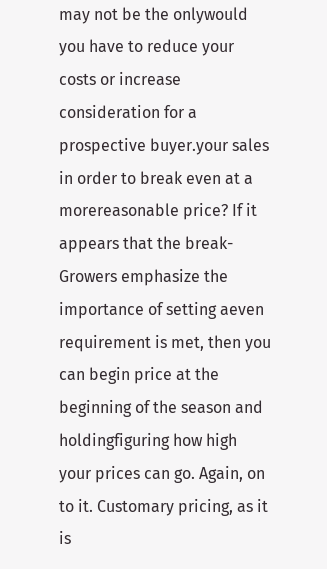may not be the onlywould you have to reduce your costs or increase consideration for a prospective buyer.your sales in order to break even at a morereasonable price? If it appears that the break- Growers emphasize the importance of setting aeven requirement is met, then you can begin price at the beginning of the season and holdingfiguring how high your prices can go. Again, on to it. Customary pricing, as it is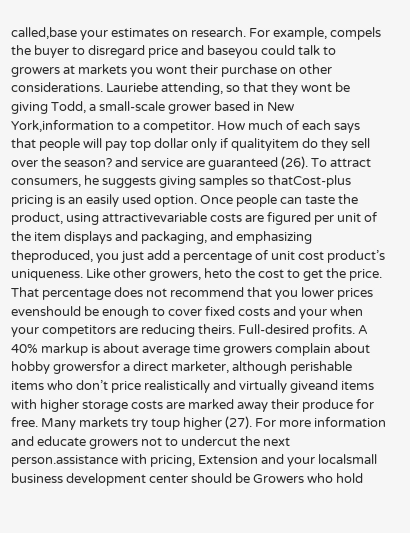called,base your estimates on research. For example, compels the buyer to disregard price and baseyou could talk to growers at markets you wont their purchase on other considerations. Lauriebe attending, so that they wont be giving Todd, a small-scale grower based in New York,information to a competitor. How much of each says that people will pay top dollar only if qualityitem do they sell over the season? and service are guaranteed (26). To attract consumers, he suggests giving samples so thatCost-plus pricing is an easily used option. Once people can taste the product, using attractivevariable costs are figured per unit of the item displays and packaging, and emphasizing theproduced, you just add a percentage of unit cost product’s uniqueness. Like other growers, heto the cost to get the price. That percentage does not recommend that you lower prices evenshould be enough to cover fixed costs and your when your competitors are reducing theirs. Full-desired profits. A 40% markup is about average time growers complain about hobby growersfor a direct marketer, although perishable items who don’t price realistically and virtually giveand items with higher storage costs are marked away their produce for free. Many markets try toup higher (27). For more information and educate growers not to undercut the next person.assistance with pricing, Extension and your localsmall business development center should be Growers who hold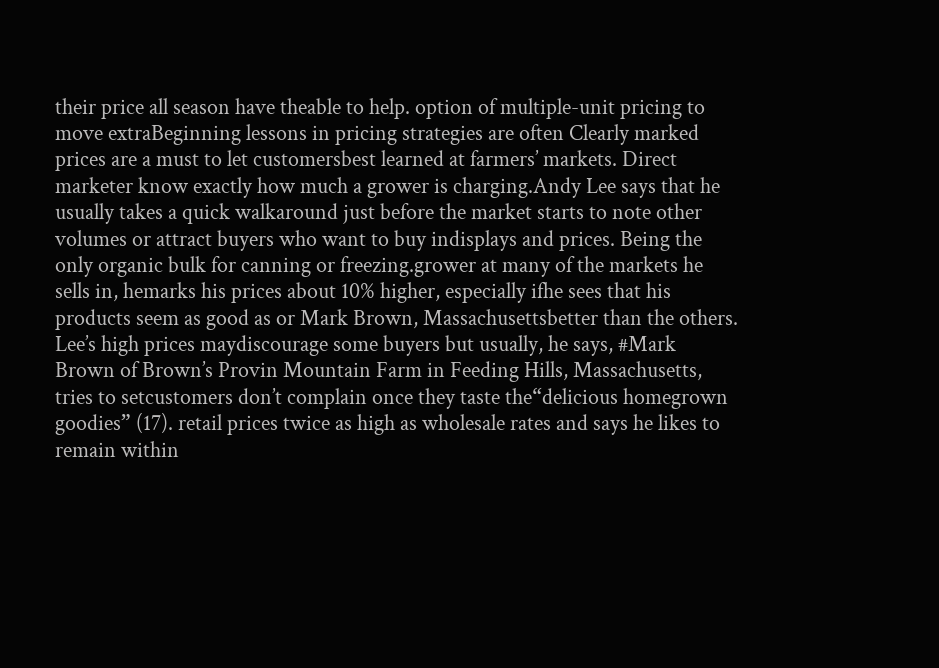their price all season have theable to help. option of multiple-unit pricing to move extraBeginning lessons in pricing strategies are often Clearly marked prices are a must to let customersbest learned at farmers’ markets. Direct marketer know exactly how much a grower is charging.Andy Lee says that he usually takes a quick walkaround just before the market starts to note other volumes or attract buyers who want to buy indisplays and prices. Being the only organic bulk for canning or freezing.grower at many of the markets he sells in, hemarks his prices about 10% higher, especially ifhe sees that his products seem as good as or Mark Brown, Massachusettsbetter than the others. Lee’s high prices maydiscourage some buyers but usually, he says, #Mark Brown of Brown’s Provin Mountain Farm in Feeding Hills, Massachusetts, tries to setcustomers don’t complain once they taste the“delicious homegrown goodies” (17). retail prices twice as high as wholesale rates and says he likes to remain within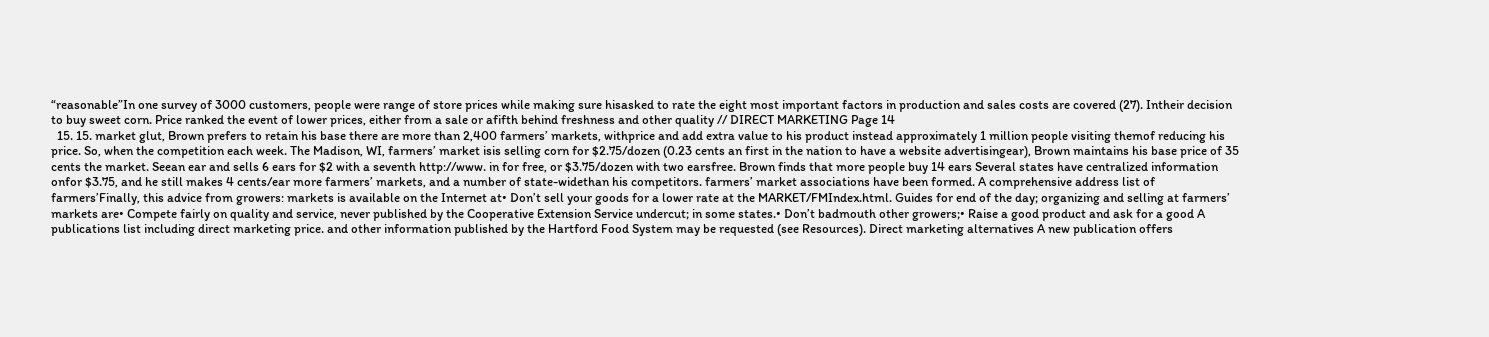“reasonable”In one survey of 3000 customers, people were range of store prices while making sure hisasked to rate the eight most important factors in production and sales costs are covered (27). Intheir decision to buy sweet corn. Price ranked the event of lower prices, either from a sale or afifth behind freshness and other quality // DIRECT MARKETING Page 14
  15. 15. market glut, Brown prefers to retain his base there are more than 2,400 farmers’ markets, withprice and add extra value to his product instead approximately 1 million people visiting themof reducing his price. So, when the competition each week. The Madison, WI, farmers’ market isis selling corn for $2.75/dozen (0.23 cents an first in the nation to have a website advertisingear), Brown maintains his base price of 35 cents the market. Seean ear and sells 6 ears for $2 with a seventh http://www. in for free, or $3.75/dozen with two earsfree. Brown finds that more people buy 14 ears Several states have centralized information onfor $3.75, and he still makes 4 cents/ear more farmers’ markets, and a number of state-widethan his competitors. farmers’ market associations have been formed. A comprehensive address list of farmers’Finally, this advice from growers: markets is available on the Internet at• Don’t sell your goods for a lower rate at the MARKET/FMIndex.html. Guides for end of the day; organizing and selling at farmers’ markets are• Compete fairly on quality and service, never published by the Cooperative Extension Service undercut; in some states.• Don’t badmouth other growers;• Raise a good product and ask for a good A publications list including direct marketing price. and other information published by the Hartford Food System may be requested (see Resources). Direct marketing alternatives A new publication offers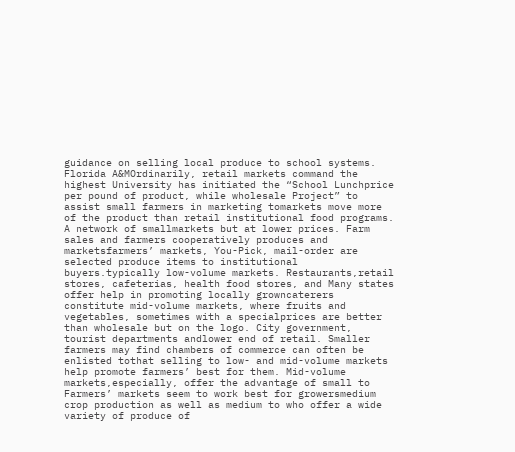guidance on selling local produce to school systems. Florida A&MOrdinarily, retail markets command the highest University has initiated the “School Lunchprice per pound of product, while wholesale Project” to assist small farmers in marketing tomarkets move more of the product than retail institutional food programs. A network of smallmarkets but at lower prices. Farm sales and farmers cooperatively produces and marketsfarmers’ markets, You-Pick, mail-order are selected produce items to institutional buyers.typically low-volume markets. Restaurants,retail stores, cafeterias, health food stores, and Many states offer help in promoting locally growncaterers constitute mid-volume markets, where fruits and vegetables, sometimes with a specialprices are better than wholesale but on the logo. City government, tourist departments andlower end of retail. Smaller farmers may find chambers of commerce can often be enlisted tothat selling to low- and mid-volume markets help promote farmers’ best for them. Mid-volume markets,especially, offer the advantage of small to Farmers’ markets seem to work best for growersmedium crop production as well as medium to who offer a wide variety of produce of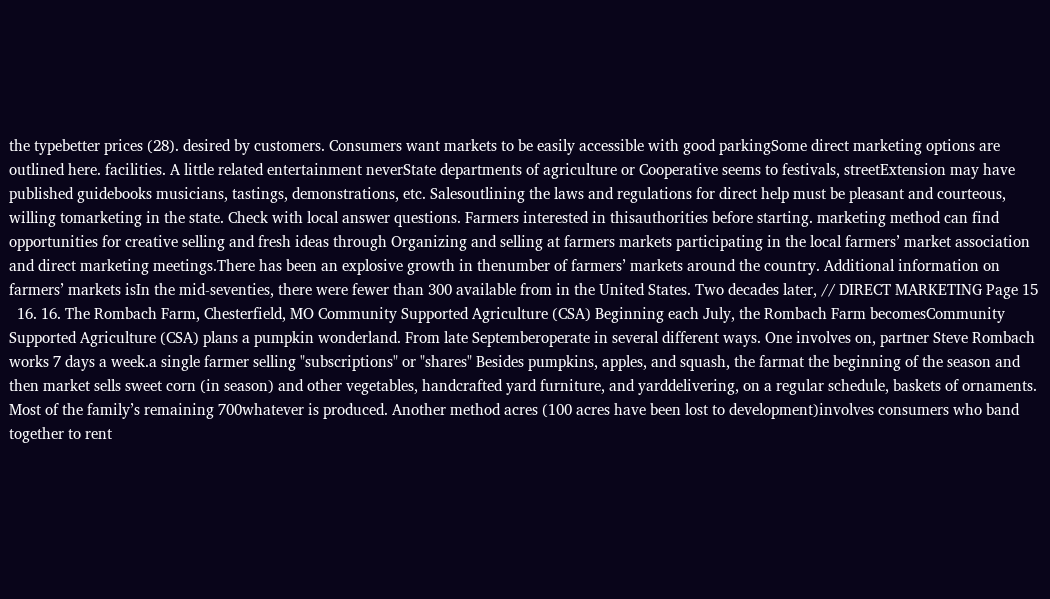the typebetter prices (28). desired by customers. Consumers want markets to be easily accessible with good parkingSome direct marketing options are outlined here. facilities. A little related entertainment neverState departments of agriculture or Cooperative seems to festivals, streetExtension may have published guidebooks musicians, tastings, demonstrations, etc. Salesoutlining the laws and regulations for direct help must be pleasant and courteous, willing tomarketing in the state. Check with local answer questions. Farmers interested in thisauthorities before starting. marketing method can find opportunities for creative selling and fresh ideas through Organizing and selling at farmers markets participating in the local farmers’ market association and direct marketing meetings.There has been an explosive growth in thenumber of farmers’ markets around the country. Additional information on farmers’ markets isIn the mid-seventies, there were fewer than 300 available from in the United States. Two decades later, // DIRECT MARKETING Page 15
  16. 16. The Rombach Farm, Chesterfield, MO Community Supported Agriculture (CSA) Beginning each July, the Rombach Farm becomesCommunity Supported Agriculture (CSA) plans a pumpkin wonderland. From late Septemberoperate in several different ways. One involves on, partner Steve Rombach works 7 days a week.a single farmer selling "subscriptions" or "shares" Besides pumpkins, apples, and squash, the farmat the beginning of the season and then market sells sweet corn (in season) and other vegetables, handcrafted yard furniture, and yarddelivering, on a regular schedule, baskets of ornaments. Most of the family’s remaining 700whatever is produced. Another method acres (100 acres have been lost to development)involves consumers who band together to rent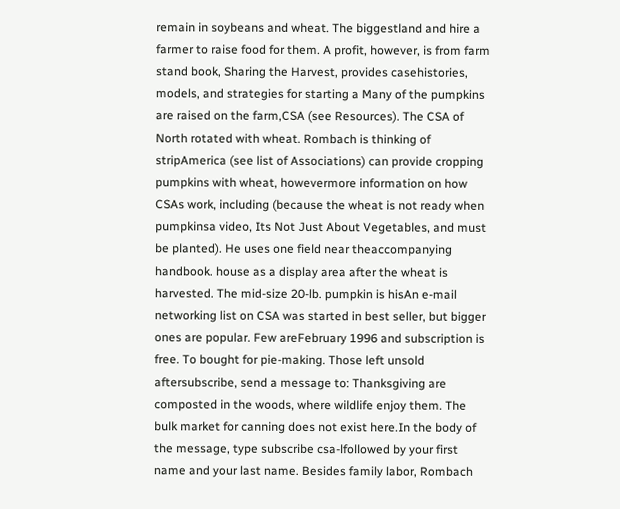remain in soybeans and wheat. The biggestland and hire a farmer to raise food for them. A profit, however, is from farm stand book, Sharing the Harvest, provides casehistories, models, and strategies for starting a Many of the pumpkins are raised on the farm,CSA (see Resources). The CSA of North rotated with wheat. Rombach is thinking of stripAmerica (see list of Associations) can provide cropping pumpkins with wheat, howevermore information on how CSAs work, including (because the wheat is not ready when pumpkinsa video, Its Not Just About Vegetables, and must be planted). He uses one field near theaccompanying handbook. house as a display area after the wheat is harvested. The mid-size 20-lb. pumpkin is hisAn e-mail networking list on CSA was started in best seller, but bigger ones are popular. Few areFebruary 1996 and subscription is free. To bought for pie-making. Those left unsold aftersubscribe, send a message to: Thanksgiving are composted in the woods, where wildlife enjoy them. The bulk market for canning does not exist here.In the body of the message, type subscribe csa-lfollowed by your first name and your last name. Besides family labor, Rombach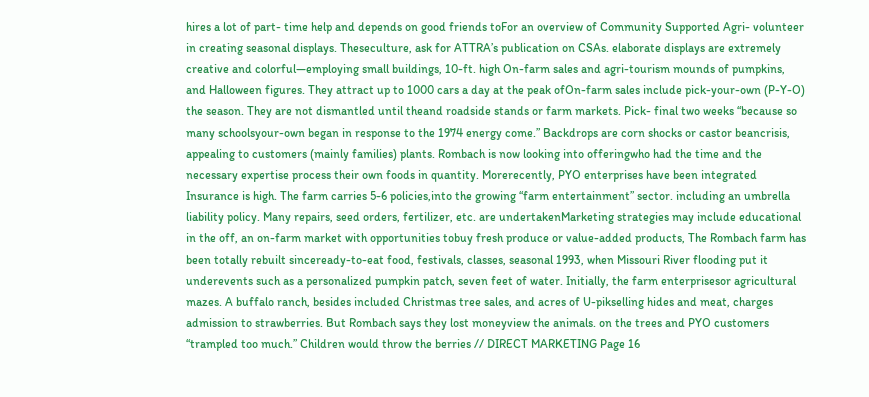hires a lot of part- time help and depends on good friends toFor an overview of Community Supported Agri- volunteer in creating seasonal displays. Theseculture, ask for ATTRA’s publication on CSAs. elaborate displays are extremely creative and colorful—employing small buildings, 10-ft. high On-farm sales and agri-tourism mounds of pumpkins, and Halloween figures. They attract up to 1000 cars a day at the peak ofOn-farm sales include pick-your-own (P-Y-O) the season. They are not dismantled until theand roadside stands or farm markets. Pick- final two weeks “because so many schoolsyour-own began in response to the 1974 energy come.” Backdrops are corn shocks or castor beancrisis, appealing to customers (mainly families) plants. Rombach is now looking into offeringwho had the time and the necessary expertise process their own foods in quantity. Morerecently, PYO enterprises have been integrated Insurance is high. The farm carries 5-6 policies,into the growing “farm entertainment” sector. including an umbrella liability policy. Many repairs, seed orders, fertilizer, etc. are undertakenMarketing strategies may include educational in the off, an on-farm market with opportunities tobuy fresh produce or value-added products, The Rombach farm has been totally rebuilt sinceready-to-eat food, festivals, classes, seasonal 1993, when Missouri River flooding put it underevents such as a personalized pumpkin patch, seven feet of water. Initially, the farm enterprisesor agricultural mazes. A buffalo ranch, besides included Christmas tree sales, and acres of U-pikselling hides and meat, charges admission to strawberries. But Rombach says they lost moneyview the animals. on the trees and PYO customers “trampled too much.” Children would throw the berries // DIRECT MARKETING Page 16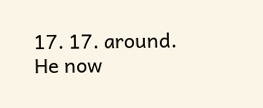17. 17. around. He now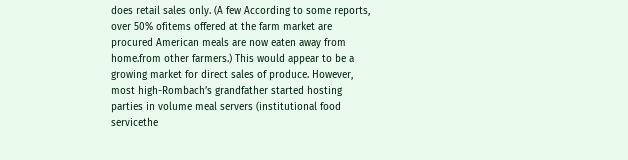does retail sales only. (A few According to some reports, over 50% ofitems offered at the farm market are procured American meals are now eaten away from home.from other farmers.) This would appear to be a growing market for direct sales of produce. However, most high-Rombach’s grandfather started hosting parties in volume meal servers (institutional food servicethe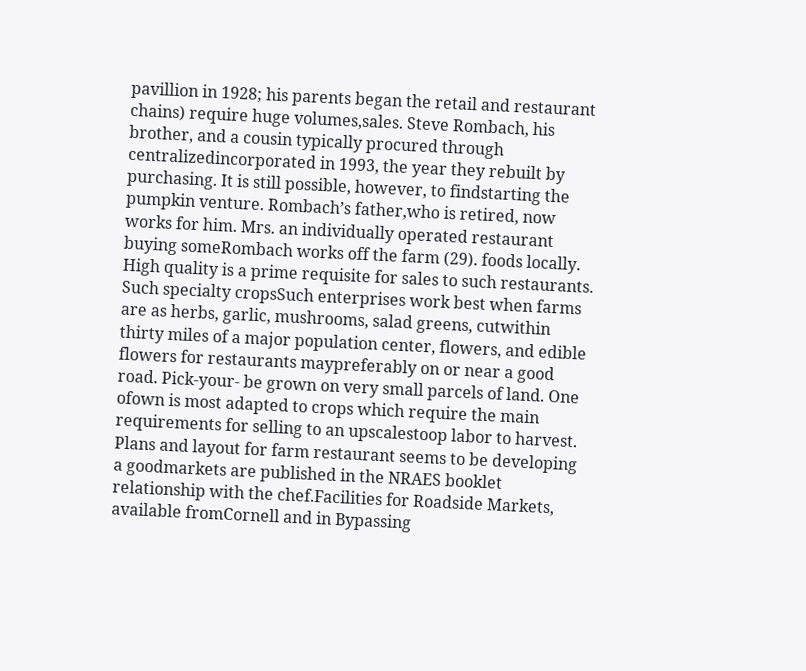pavillion in 1928; his parents began the retail and restaurant chains) require huge volumes,sales. Steve Rombach, his brother, and a cousin typically procured through centralizedincorporated in 1993, the year they rebuilt by purchasing. It is still possible, however, to findstarting the pumpkin venture. Rombach’s father,who is retired, now works for him. Mrs. an individually operated restaurant buying someRombach works off the farm (29). foods locally. High quality is a prime requisite for sales to such restaurants. Such specialty cropsSuch enterprises work best when farms are as herbs, garlic, mushrooms, salad greens, cutwithin thirty miles of a major population center, flowers, and edible flowers for restaurants maypreferably on or near a good road. Pick-your- be grown on very small parcels of land. One ofown is most adapted to crops which require the main requirements for selling to an upscalestoop labor to harvest. Plans and layout for farm restaurant seems to be developing a goodmarkets are published in the NRAES booklet relationship with the chef.Facilities for Roadside Markets, available fromCornell and in Bypassing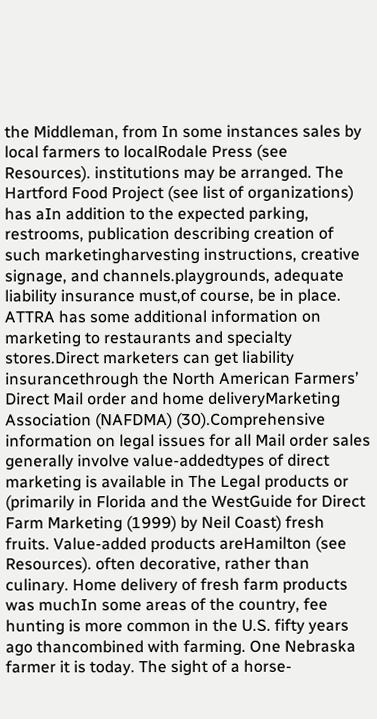the Middleman, from In some instances sales by local farmers to localRodale Press (see Resources). institutions may be arranged. The Hartford Food Project (see list of organizations) has aIn addition to the expected parking, restrooms, publication describing creation of such marketingharvesting instructions, creative signage, and channels.playgrounds, adequate liability insurance must,of course, be in place. ATTRA has some additional information on marketing to restaurants and specialty stores.Direct marketers can get liability insurancethrough the North American Farmers’ Direct Mail order and home deliveryMarketing Association (NAFDMA) (30).Comprehensive information on legal issues for all Mail order sales generally involve value-addedtypes of direct marketing is available in The Legal products or (primarily in Florida and the WestGuide for Direct Farm Marketing (1999) by Neil Coast) fresh fruits. Value-added products areHamilton (see Resources). often decorative, rather than culinary. Home delivery of fresh farm products was muchIn some areas of the country, fee hunting is more common in the U.S. fifty years ago thancombined with farming. One Nebraska farmer it is today. The sight of a horse-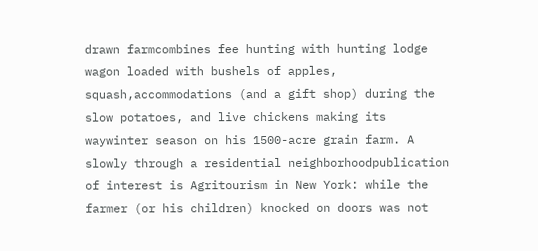drawn farmcombines fee hunting with hunting lodge wagon loaded with bushels of apples, squash,accommodations (and a gift shop) during the slow potatoes, and live chickens making its waywinter season on his 1500-acre grain farm. A slowly through a residential neighborhoodpublication of interest is Agritourism in New York: while the farmer (or his children) knocked on doors was not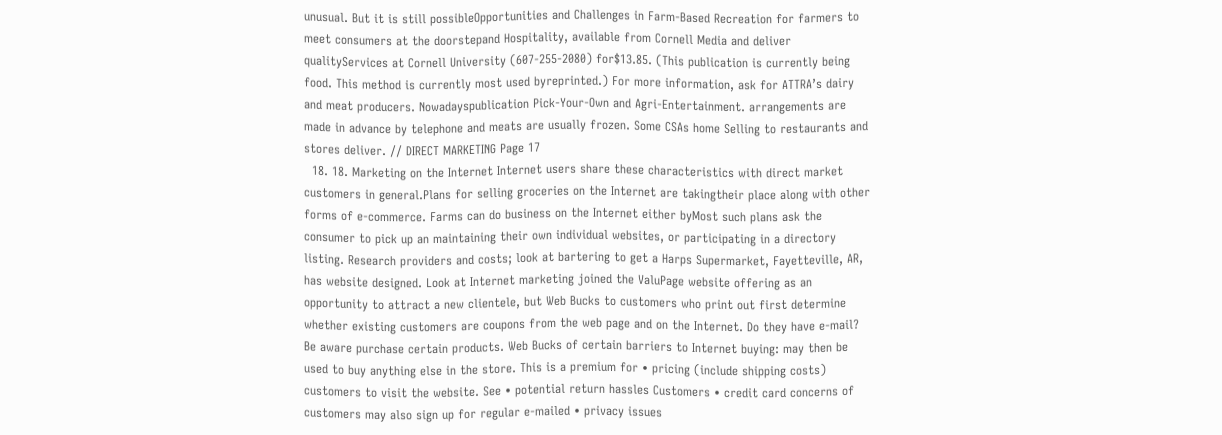unusual. But it is still possibleOpportunities and Challenges in Farm-Based Recreation for farmers to meet consumers at the doorstepand Hospitality, available from Cornell Media and deliver qualityServices at Cornell University (607-255-2080) for$13.85. (This publication is currently being food. This method is currently most used byreprinted.) For more information, ask for ATTRA’s dairy and meat producers. Nowadayspublication Pick-Your-Own and Agri-Entertainment. arrangements are made in advance by telephone and meats are usually frozen. Some CSAs home Selling to restaurants and stores deliver. // DIRECT MARKETING Page 17
  18. 18. Marketing on the Internet Internet users share these characteristics with direct market customers in general.Plans for selling groceries on the Internet are takingtheir place along with other forms of e-commerce. Farms can do business on the Internet either byMost such plans ask the consumer to pick up an maintaining their own individual websites, or participating in a directory listing. Research providers and costs; look at bartering to get a Harps Supermarket, Fayetteville, AR, has website designed. Look at Internet marketing joined the ValuPage website offering as an opportunity to attract a new clientele, but Web Bucks to customers who print out first determine whether existing customers are coupons from the web page and on the Internet. Do they have e-mail? Be aware purchase certain products. Web Bucks of certain barriers to Internet buying: may then be used to buy anything else in the store. This is a premium for • pricing (include shipping costs) customers to visit the website. See • potential return hassles Customers • credit card concerns of customers may also sign up for regular e-mailed • privacy issues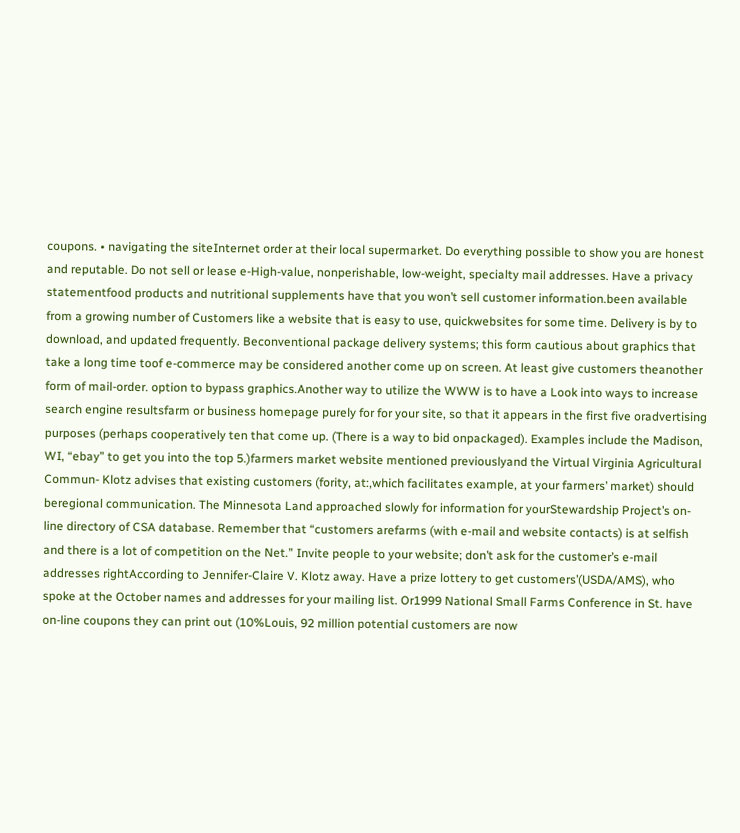coupons. • navigating the siteInternet order at their local supermarket. Do everything possible to show you are honest and reputable. Do not sell or lease e-High-value, nonperishable, low-weight, specialty mail addresses. Have a privacy statementfood products and nutritional supplements have that you won’t sell customer information.been available from a growing number of Customers like a website that is easy to use, quickwebsites for some time. Delivery is by to download, and updated frequently. Beconventional package delivery systems; this form cautious about graphics that take a long time toof e-commerce may be considered another come up on screen. At least give customers theanother form of mail-order. option to bypass graphics.Another way to utilize the WWW is to have a Look into ways to increase search engine resultsfarm or business homepage purely for for your site, so that it appears in the first five oradvertising purposes (perhaps cooperatively ten that come up. (There is a way to bid onpackaged). Examples include the Madison, WI, “ebay” to get you into the top 5.)farmers market website mentioned previouslyand the Virtual Virginia Agricultural Commun- Klotz advises that existing customers (fority, at:,which facilitates example, at your farmers’ market) should beregional communication. The Minnesota Land approached slowly for information for yourStewardship Project’s on-line directory of CSA database. Remember that “customers arefarms (with e-mail and website contacts) is at selfish and there is a lot of competition on the Net.” Invite people to your website; don’t ask for the customer’s e-mail addresses rightAccording to Jennifer-Claire V. Klotz away. Have a prize lottery to get customers’(USDA/AMS), who spoke at the October names and addresses for your mailing list. Or1999 National Small Farms Conference in St. have on-line coupons they can print out (10%Louis, 92 million potential customers are now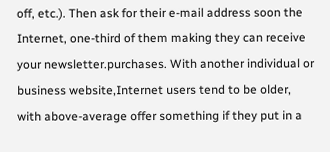off, etc.). Then ask for their e-mail address soon the Internet, one-third of them making they can receive your newsletter.purchases. With another individual or business website,Internet users tend to be older, with above-average offer something if they put in a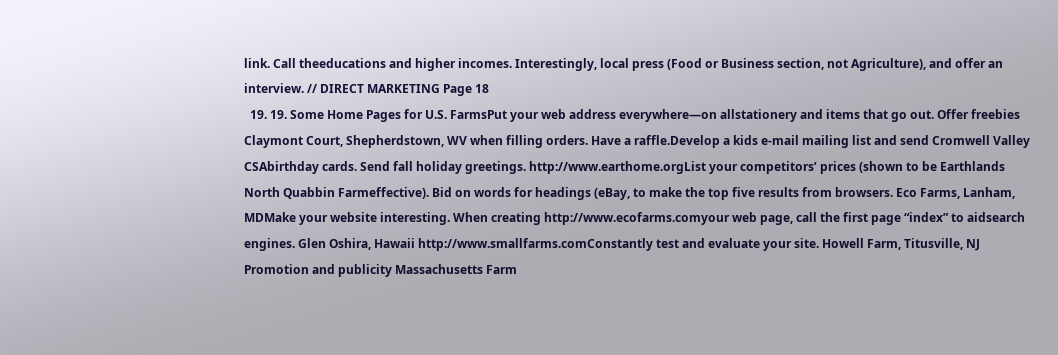link. Call theeducations and higher incomes. Interestingly, local press (Food or Business section, not Agriculture), and offer an interview. // DIRECT MARKETING Page 18
  19. 19. Some Home Pages for U.S. FarmsPut your web address everywhere—on allstationery and items that go out. Offer freebies Claymont Court, Shepherdstown, WV when filling orders. Have a raffle.Develop a kids e-mail mailing list and send Cromwell Valley CSAbirthday cards. Send fall holiday greetings. http://www.earthome.orgList your competitors’ prices (shown to be Earthlands North Quabbin Farmeffective). Bid on words for headings (eBay, to make the top five results from browsers. Eco Farms, Lanham, MDMake your website interesting. When creating http://www.ecofarms.comyour web page, call the first page “index” to aidsearch engines. Glen Oshira, Hawaii http://www.smallfarms.comConstantly test and evaluate your site. Howell Farm, Titusville, NJ Promotion and publicity Massachusetts Farm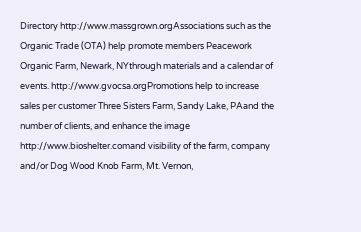Directory http://www.massgrown.orgAssociations such as the Organic Trade (OTA) help promote members Peacework Organic Farm, Newark, NYthrough materials and a calendar of events. http://www.gvocsa.orgPromotions help to increase sales per customer Three Sisters Farm, Sandy Lake, PAand the number of clients, and enhance the image http://www.bioshelter.comand visibility of the farm, company and/or Dog Wood Knob Farm, Mt. Vernon,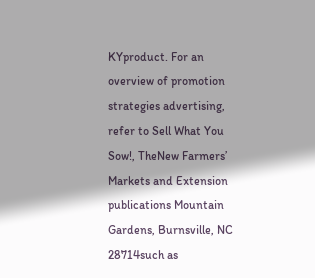KYproduct. For an overview of promotion strategies advertising, refer to Sell What You Sow!, TheNew Farmers’ Markets and Extension publications Mountain Gardens, Burnsville, NC 28714such as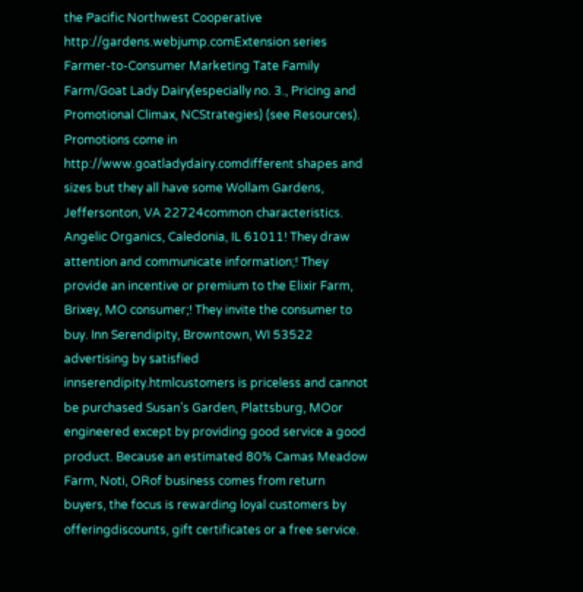the Pacific Northwest Cooperative http://gardens.webjump.comExtension series Farmer-to-Consumer Marketing Tate Family Farm/Goat Lady Dairy(especially no. 3., Pricing and Promotional Climax, NCStrategies) (see Resources). Promotions come in http://www.goatladydairy.comdifferent shapes and sizes but they all have some Wollam Gardens, Jeffersonton, VA 22724common characteristics. Angelic Organics, Caledonia, IL 61011! They draw attention and communicate information;! They provide an incentive or premium to the Elixir Farm, Brixey, MO consumer;! They invite the consumer to buy. Inn Serendipity, Browntown, WI 53522 advertising by satisfied innserendipity.htmlcustomers is priceless and cannot be purchased Susan’s Garden, Plattsburg, MOor engineered except by providing good service a good product. Because an estimated 80% Camas Meadow Farm, Noti, ORof business comes from return buyers, the focus is rewarding loyal customers by offeringdiscounts, gift certificates or a free service.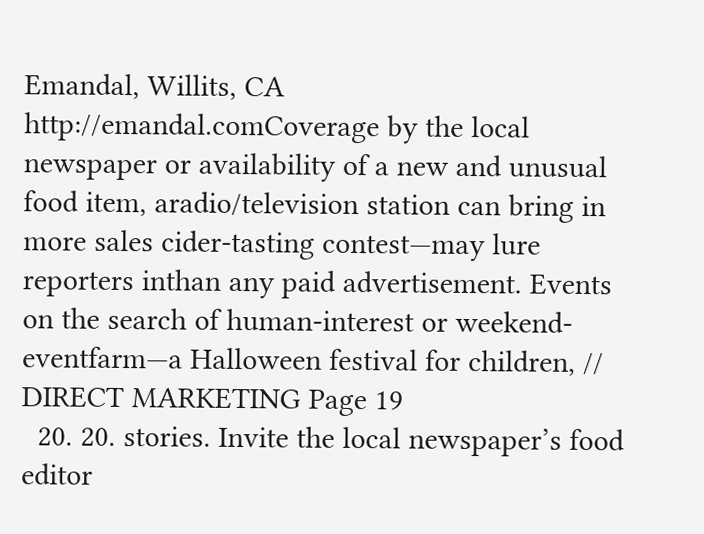Emandal, Willits, CA http://emandal.comCoverage by the local newspaper or availability of a new and unusual food item, aradio/television station can bring in more sales cider-tasting contest—may lure reporters inthan any paid advertisement. Events on the search of human-interest or weekend-eventfarm—a Halloween festival for children, // DIRECT MARKETING Page 19
  20. 20. stories. Invite the local newspaper’s food editor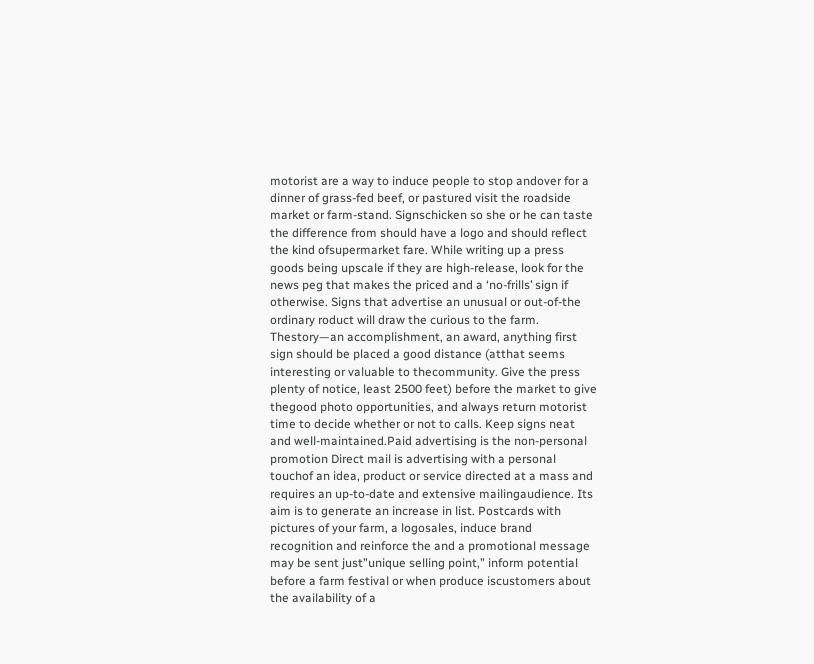motorist are a way to induce people to stop andover for a dinner of grass-fed beef, or pastured visit the roadside market or farm-stand. Signschicken so she or he can taste the difference from should have a logo and should reflect the kind ofsupermarket fare. While writing up a press goods being upscale if they are high-release, look for the news peg that makes the priced and a ‘no-frills’ sign if otherwise. Signs that advertise an unusual or out-of-the ordinary roduct will draw the curious to the farm. Thestory—an accomplishment, an award, anything first sign should be placed a good distance (atthat seems interesting or valuable to thecommunity. Give the press plenty of notice, least 2500 feet) before the market to give thegood photo opportunities, and always return motorist time to decide whether or not to calls. Keep signs neat and well-maintained.Paid advertising is the non-personal promotion Direct mail is advertising with a personal touchof an idea, product or service directed at a mass and requires an up-to-date and extensive mailingaudience. Its aim is to generate an increase in list. Postcards with pictures of your farm, a logosales, induce brand recognition and reinforce the and a promotional message may be sent just”unique selling point,” inform potential before a farm festival or when produce iscustomers about the availability of a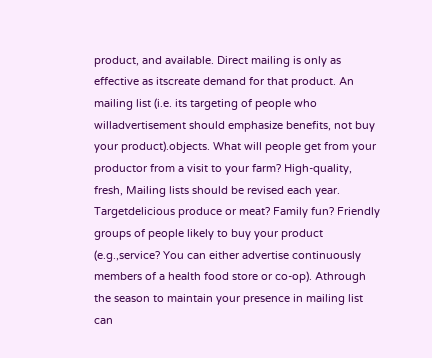product, and available. Direct mailing is only as effective as itscreate demand for that product. An mailing list (i.e. its targeting of people who willadvertisement should emphasize benefits, not buy your product).objects. What will people get from your productor from a visit to your farm? High-quality, fresh, Mailing lists should be revised each year. Targetdelicious produce or meat? Family fun? Friendly groups of people likely to buy your product (e.g.,service? You can either advertise continuously members of a health food store or co-op). Athrough the season to maintain your presence in mailing list can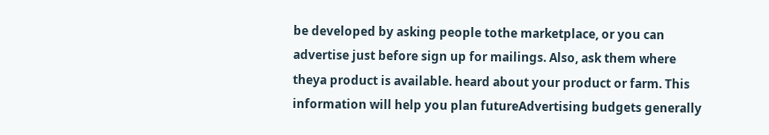be developed by asking people tothe marketplace, or you can advertise just before sign up for mailings. Also, ask them where theya product is available. heard about your product or farm. This information will help you plan futureAdvertising budgets generally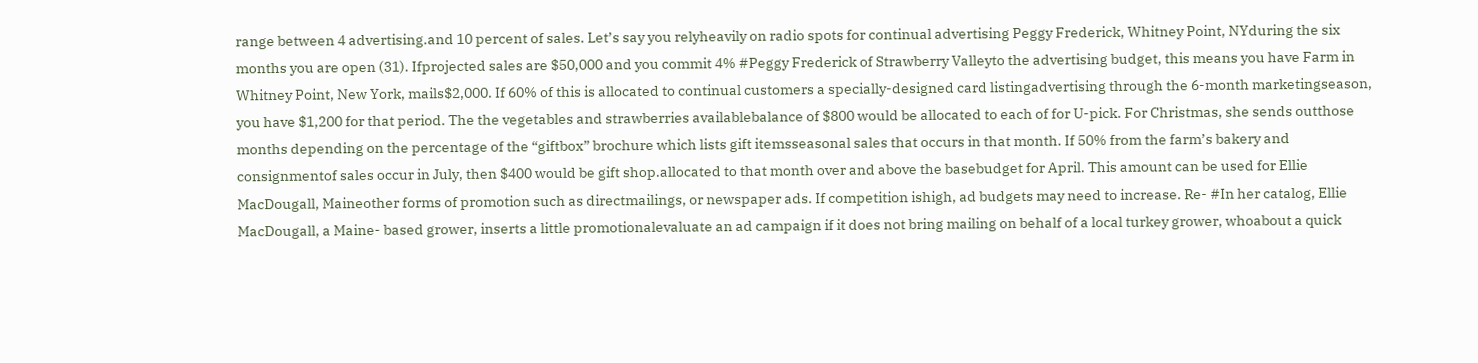range between 4 advertising.and 10 percent of sales. Let’s say you relyheavily on radio spots for continual advertising Peggy Frederick, Whitney Point, NYduring the six months you are open (31). Ifprojected sales are $50,000 and you commit 4% #Peggy Frederick of Strawberry Valleyto the advertising budget, this means you have Farm in Whitney Point, New York, mails$2,000. If 60% of this is allocated to continual customers a specially-designed card listingadvertising through the 6-month marketingseason, you have $1,200 for that period. The the vegetables and strawberries availablebalance of $800 would be allocated to each of for U-pick. For Christmas, she sends outthose months depending on the percentage of the “giftbox” brochure which lists gift itemsseasonal sales that occurs in that month. If 50% from the farm’s bakery and consignmentof sales occur in July, then $400 would be gift shop.allocated to that month over and above the basebudget for April. This amount can be used for Ellie MacDougall, Maineother forms of promotion such as directmailings, or newspaper ads. If competition ishigh, ad budgets may need to increase. Re- #In her catalog, Ellie MacDougall, a Maine- based grower, inserts a little promotionalevaluate an ad campaign if it does not bring mailing on behalf of a local turkey grower, whoabout a quick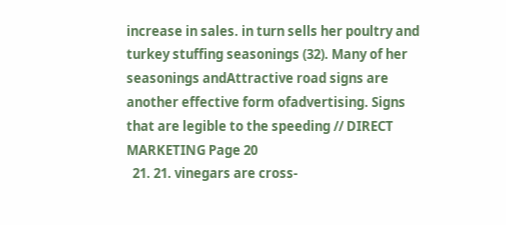increase in sales. in turn sells her poultry and turkey stuffing seasonings (32). Many of her seasonings andAttractive road signs are another effective form ofadvertising. Signs that are legible to the speeding // DIRECT MARKETING Page 20
  21. 21. vinegars are cross-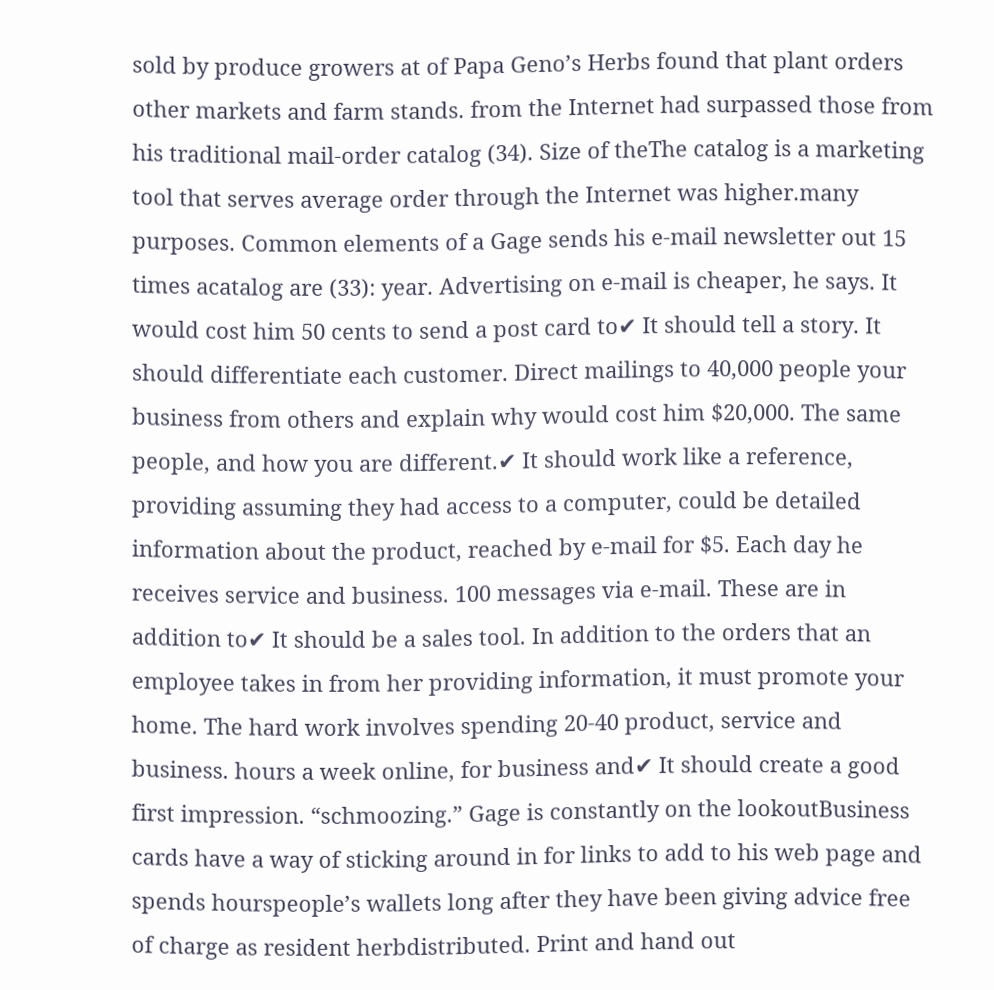sold by produce growers at of Papa Geno’s Herbs found that plant orders other markets and farm stands. from the Internet had surpassed those from his traditional mail-order catalog (34). Size of theThe catalog is a marketing tool that serves average order through the Internet was higher.many purposes. Common elements of a Gage sends his e-mail newsletter out 15 times acatalog are (33): year. Advertising on e-mail is cheaper, he says. It would cost him 50 cents to send a post card to✔ It should tell a story. It should differentiate each customer. Direct mailings to 40,000 people your business from others and explain why would cost him $20,000. The same people, and how you are different.✔ It should work like a reference, providing assuming they had access to a computer, could be detailed information about the product, reached by e-mail for $5. Each day he receives service and business. 100 messages via e-mail. These are in addition to✔ It should be a sales tool. In addition to the orders that an employee takes in from her providing information, it must promote your home. The hard work involves spending 20-40 product, service and business. hours a week online, for business and✔ It should create a good first impression. “schmoozing.” Gage is constantly on the lookoutBusiness cards have a way of sticking around in for links to add to his web page and spends hourspeople’s wallets long after they have been giving advice free of charge as resident herbdistributed. Print and hand out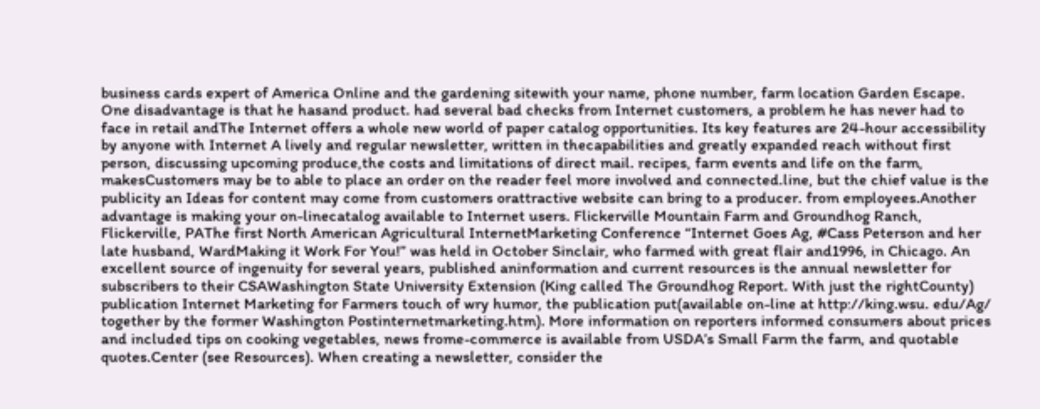business cards expert of America Online and the gardening sitewith your name, phone number, farm location Garden Escape. One disadvantage is that he hasand product. had several bad checks from Internet customers, a problem he has never had to face in retail andThe Internet offers a whole new world of paper catalog opportunities. Its key features are 24-hour accessibility by anyone with Internet A lively and regular newsletter, written in thecapabilities and greatly expanded reach without first person, discussing upcoming produce,the costs and limitations of direct mail. recipes, farm events and life on the farm, makesCustomers may be to able to place an order on the reader feel more involved and connected.line, but the chief value is the publicity an Ideas for content may come from customers orattractive website can bring to a producer. from employees.Another advantage is making your on-linecatalog available to Internet users. Flickerville Mountain Farm and Groundhog Ranch, Flickerville, PAThe first North American Agricultural InternetMarketing Conference “Internet Goes Ag, #Cass Peterson and her late husband, WardMaking it Work For You!” was held in October Sinclair, who farmed with great flair and1996, in Chicago. An excellent source of ingenuity for several years, published aninformation and current resources is the annual newsletter for subscribers to their CSAWashington State University Extension (King called The Groundhog Report. With just the rightCounty) publication Internet Marketing for Farmers touch of wry humor, the publication put(available on-line at http://king.wsu. edu/Ag/ together by the former Washington Postinternetmarketing.htm). More information on reporters informed consumers about prices and included tips on cooking vegetables, news frome-commerce is available from USDA’s Small Farm the farm, and quotable quotes.Center (see Resources). When creating a newsletter, consider the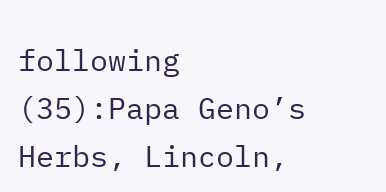following (35):Papa Geno’s Herbs, Lincoln,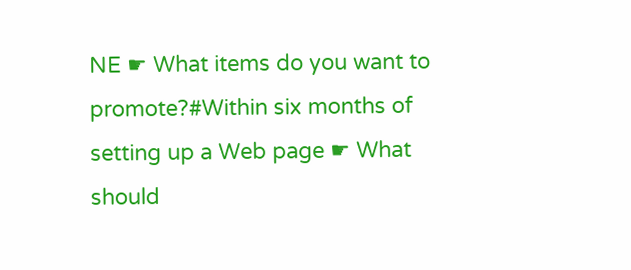NE ☛ What items do you want to promote?#Within six months of setting up a Web page ☛ What should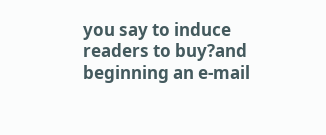you say to induce readers to buy?and beginning an e-mail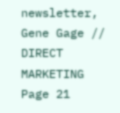newsletter, Gene Gage // DIRECT MARKETING Page 21